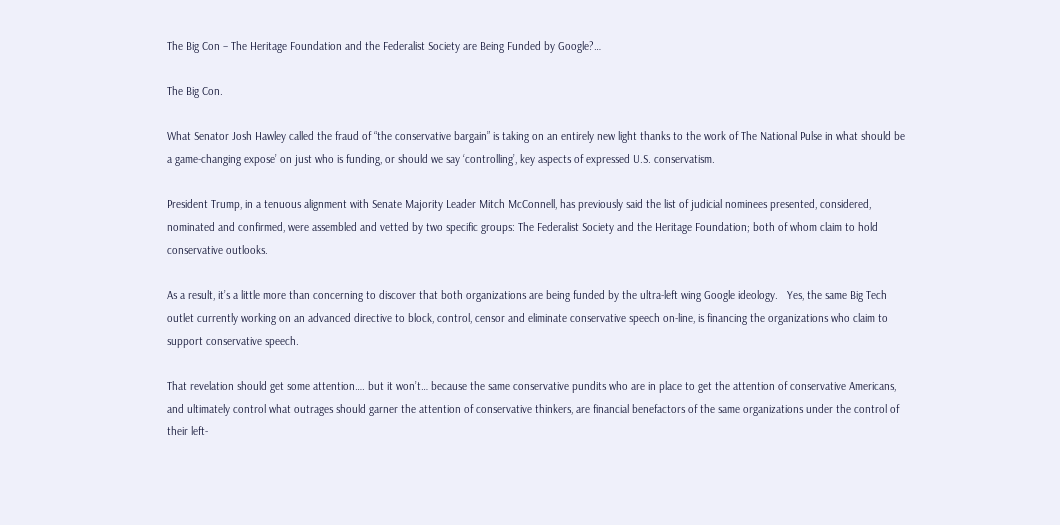The Big Con – The Heritage Foundation and the Federalist Society are Being Funded by Google?…

The Big Con.

What Senator Josh Hawley called the fraud of “the conservative bargain” is taking on an entirely new light thanks to the work of The National Pulse in what should be a game-changing expose’ on just who is funding, or should we say ‘controlling’, key aspects of expressed U.S. conservatism.

President Trump, in a tenuous alignment with Senate Majority Leader Mitch McConnell, has previously said the list of judicial nominees presented, considered, nominated and confirmed, were assembled and vetted by two specific groups: The Federalist Society and the Heritage Foundation; both of whom claim to hold conservative outlooks.

As a result, it’s a little more than concerning to discover that both organizations are being funded by the ultra-left wing Google ideology.   Yes, the same Big Tech outlet currently working on an advanced directive to block, control, censor and eliminate conservative speech on-line, is financing the organizations who claim to support conservative speech.

That revelation should get some attention…. but it won’t… because the same conservative pundits who are in place to get the attention of conservative Americans, and ultimately control what outrages should garner the attention of conservative thinkers, are financial benefactors of the same organizations under the control of their left-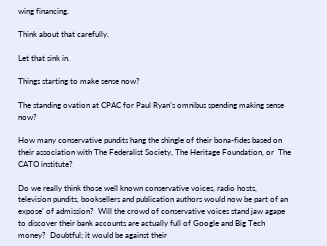wing financing.

Think about that carefully.

Let that sink in.

Things starting to make sense now?

The standing ovation at CPAC for Paul Ryan’s omnibus spending making sense now?

How many conservative pundits hang the shingle of their bona-fides based on their association with The Federalist Society, The Heritage Foundation, or  The CATO institute?

Do we really think those well known conservative voices, radio hosts, television pundits, booksellers and publication authors would now be part of an expose’ of admission?  Will the crowd of conservative voices stand jaw agape to discover their bank accounts are actually full of Google and Big Tech money?  Doubtful; it would be against their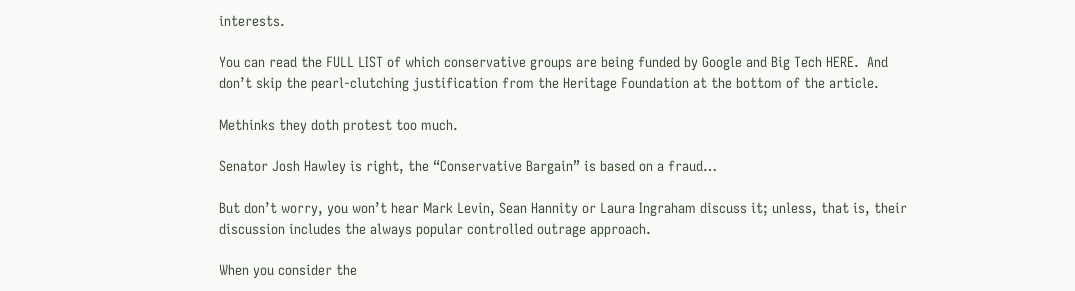interests.

You can read the FULL LIST of which conservative groups are being funded by Google and Big Tech HERE.  And don’t skip the pearl-clutching justification from the Heritage Foundation at the bottom of the article.

Methinks they doth protest too much.

Senator Josh Hawley is right, the “Conservative Bargain” is based on a fraud…

But don’t worry, you won’t hear Mark Levin, Sean Hannity or Laura Ingraham discuss it; unless, that is, their discussion includes the always popular controlled outrage approach.

When you consider the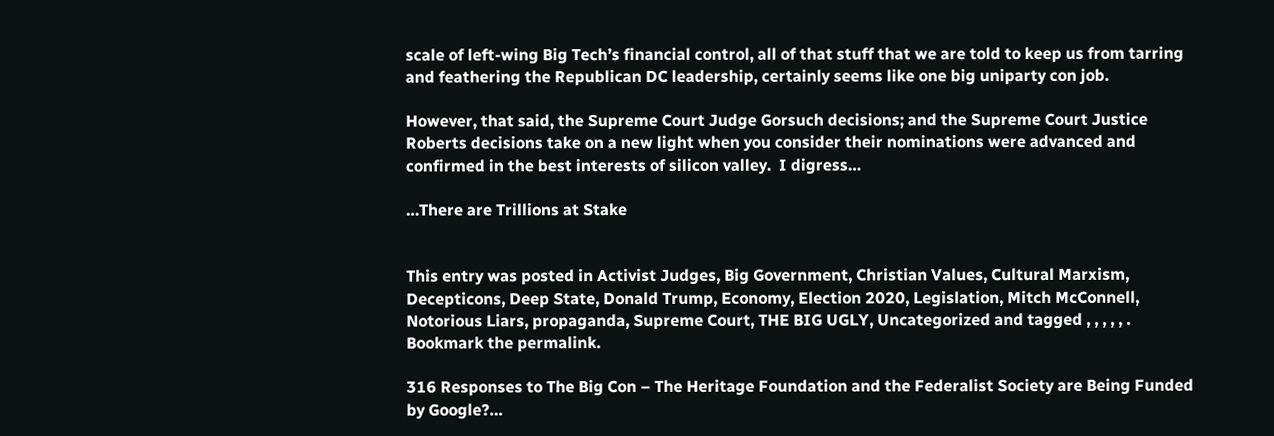scale of left-wing Big Tech’s financial control, all of that stuff that we are told to keep us from tarring and feathering the Republican DC leadership, certainly seems like one big uniparty con job.

However, that said, the Supreme Court Judge Gorsuch decisions; and the Supreme Court Justice Roberts decisions take on a new light when you consider their nominations were advanced and confirmed in the best interests of silicon valley.  I digress…

…There are Trillions at Stake


This entry was posted in Activist Judges, Big Government, Christian Values, Cultural Marxism, Decepticons, Deep State, Donald Trump, Economy, Election 2020, Legislation, Mitch McConnell, Notorious Liars, propaganda, Supreme Court, THE BIG UGLY, Uncategorized and tagged , , , , , . Bookmark the permalink.

316 Responses to The Big Con – The Heritage Foundation and the Federalist Society are Being Funded by Google?…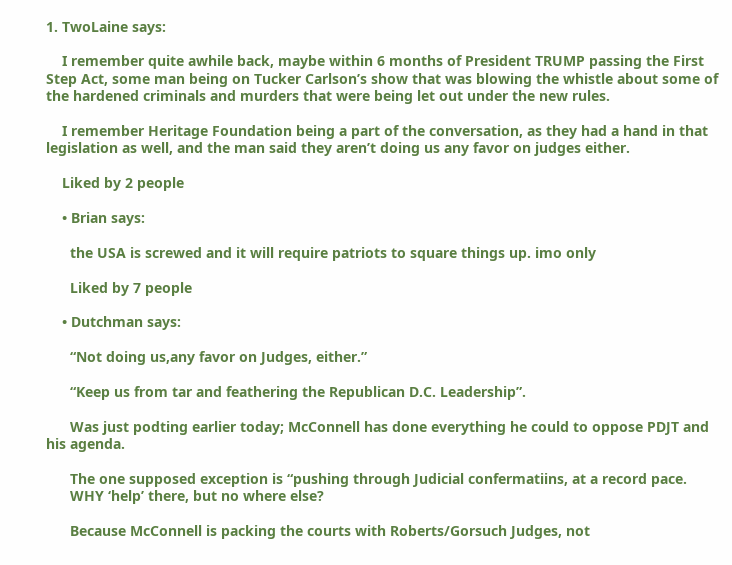1. TwoLaine says:

    I remember quite awhile back, maybe within 6 months of President TRUMP passing the First Step Act, some man being on Tucker Carlson’s show that was blowing the whistle about some of the hardened criminals and murders that were being let out under the new rules.

    I remember Heritage Foundation being a part of the conversation, as they had a hand in that legislation as well, and the man said they aren’t doing us any favor on judges either.

    Liked by 2 people

    • Brian says:

      the USA is screwed and it will require patriots to square things up. imo only

      Liked by 7 people

    • Dutchman says:

      “Not doing us,any favor on Judges, either.”

      “Keep us from tar and feathering the Republican D.C. Leadership”.

      Was just podting earlier today; McConnell has done everything he could to oppose PDJT and his agenda.

      The one supposed exception is “pushing through Judicial confermatiins, at a record pace.
      WHY ‘help’ there, but no where else?

      Because McConnell is packing the courts with Roberts/Gorsuch Judges, not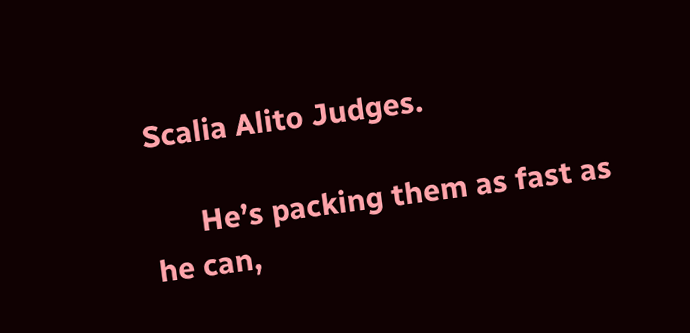Scalia Alito Judges.

      He’s packing them as fast as he can,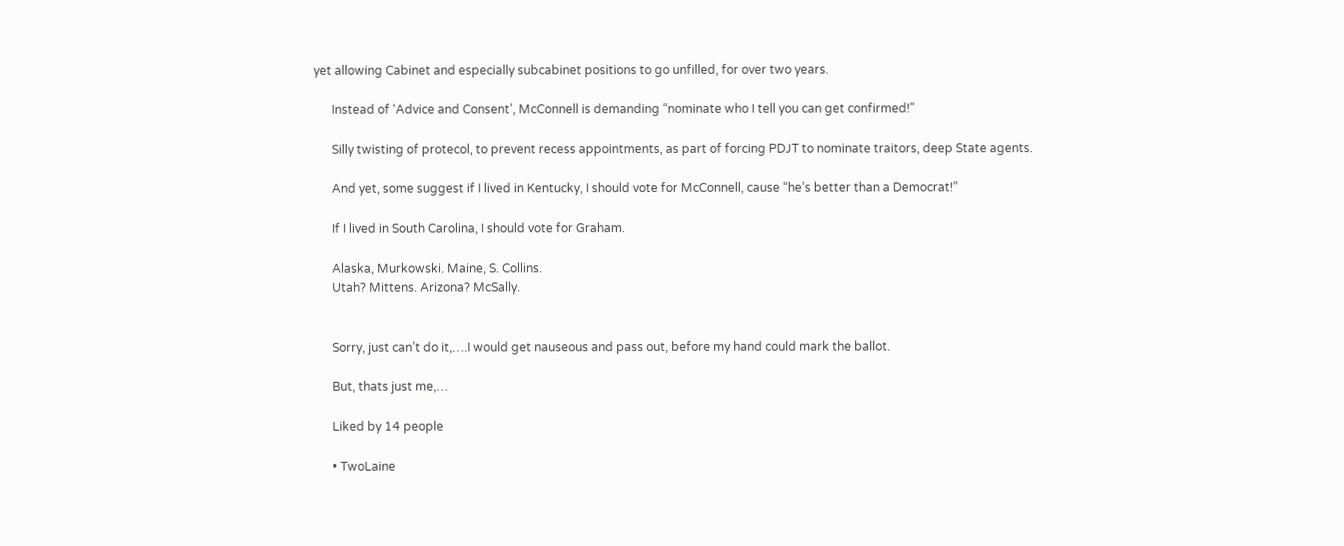yet allowing Cabinet and especially subcabinet positions to go unfilled, for over two years.

      Instead of ‘Advice and Consent’, McConnell is demanding “nominate who I tell you can get confirmed!”

      Silly twisting of protecol, to prevent recess appointments, as part of forcing PDJT to nominate traitors, deep State agents.

      And yet, some suggest if I lived in Kentucky, I should vote for McConnell, cause “he’s better than a Democrat!”

      If I lived in South Carolina, I should vote for Graham.

      Alaska, Murkowski. Maine, S. Collins.
      Utah? Mittens. Arizona? McSally.


      Sorry, just can’t do it,….I would get nauseous and pass out, before my hand could mark the ballot.

      But, thats just me,…

      Liked by 14 people

      • TwoLaine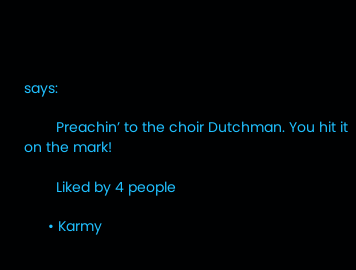says:

        Preachin’ to the choir Dutchman. You hit it on the mark!

        Liked by 4 people

      • Karmy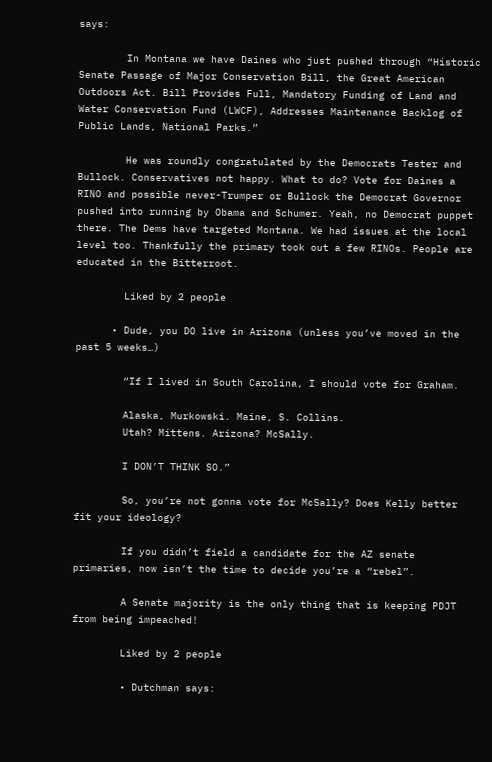says:

        In Montana we have Daines who just pushed through “Historic Senate Passage of Major Conservation Bill, the Great American Outdoors Act. Bill Provides Full, Mandatory Funding of Land and Water Conservation Fund (LWCF), Addresses Maintenance Backlog of Public Lands, National Parks.”

        He was roundly congratulated by the Democrats Tester and Bullock. Conservatives not happy. What to do? Vote for Daines a RINO and possible never-Trumper or Bullock the Democrat Governor pushed into running by Obama and Schumer. Yeah, no Democrat puppet there. The Dems have targeted Montana. We had issues at the local level too. Thankfully the primary took out a few RINOs. People are educated in the Bitterroot.

        Liked by 2 people

      • Dude, you DO live in Arizona (unless you’ve moved in the past 5 weeks…)

        “If I lived in South Carolina, I should vote for Graham.

        Alaska, Murkowski. Maine, S. Collins.
        Utah? Mittens. Arizona? McSally.

        I DON’T THINK SO.”

        So, you’re not gonna vote for McSally? Does Kelly better fit your ideology?

        If you didn’t field a candidate for the AZ senate primaries, now isn’t the time to decide you’re a “rebel”.

        A Senate majority is the only thing that is keeping PDJT from being impeached!

        Liked by 2 people

        • Dutchman says: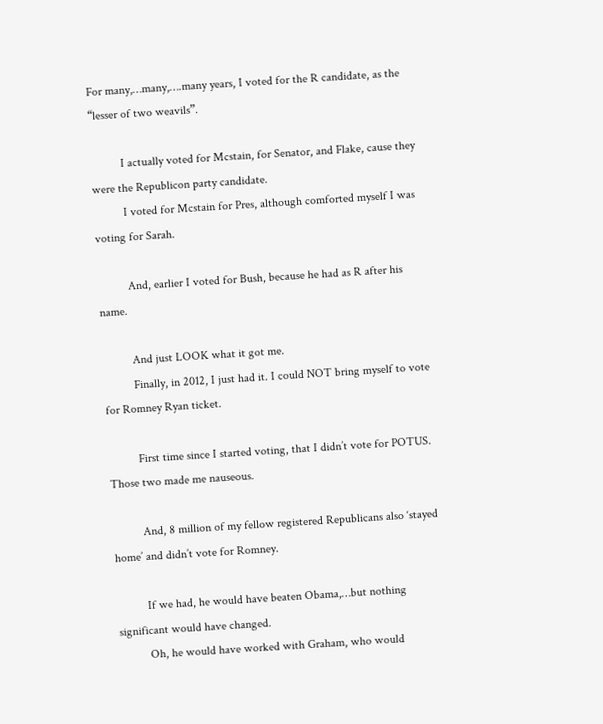For many,…many,….many years, I voted for the R candidate, as the “lesser of two weavils”.

          I actually voted for Mcstain, for Senator, and Flake, cause they were the Republicon party candidate.
          I voted for Mcstain for Pres, although comforted myself I was voting for Sarah.

          And, earlier I voted for Bush, because he had as R after his name.

          And just LOOK what it got me.
          Finally, in 2012, I just had it. I could NOT bring myself to vote for Romney Ryan ticket.

          First time since I started voting, that I didn’t vote for POTUS. Those two made me nauseous.

          And, 8 million of my fellow registered Republicans also ‘stayed home’ and didn’t vote for Romney.

          If we had, he would have beaten Obama,…but nothing significant would have changed.
          Oh, he would have worked with Graham, who would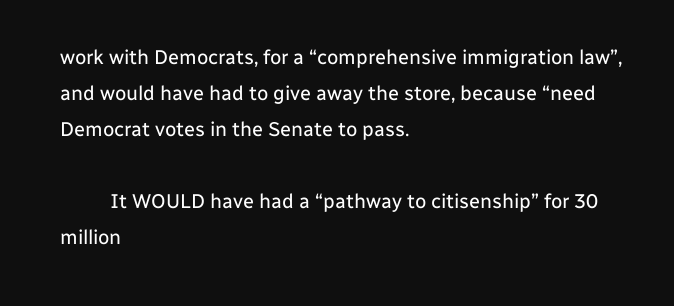work with Democrats, for a “comprehensive immigration law”, and would have had to give away the store, because “need Democrat votes in the Senate to pass.

          It WOULD have had a “pathway to citisenship” for 30 million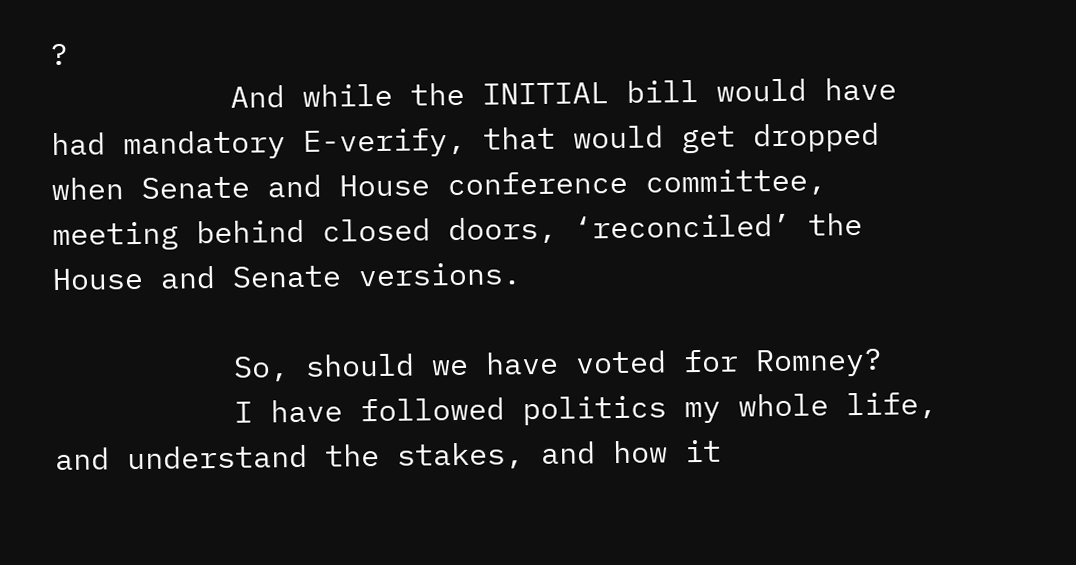?
          And while the INITIAL bill would have had mandatory E-verify, that would get dropped when Senate and House conference committee, meeting behind closed doors, ‘reconciled’ the House and Senate versions.

          So, should we have voted for Romney?
          I have followed politics my whole life, and understand the stakes, and how it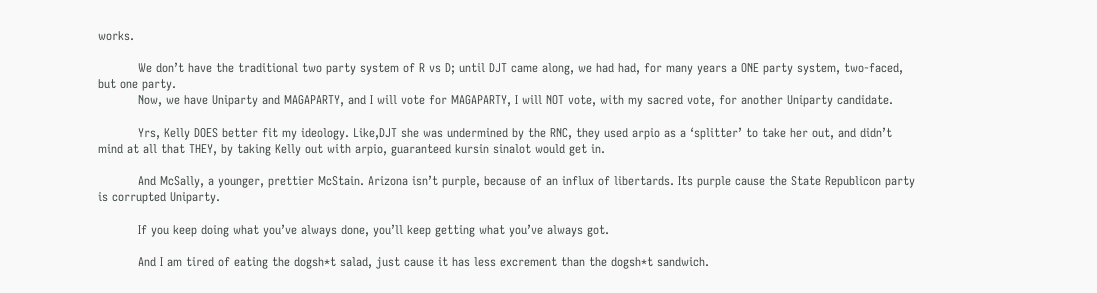works.

          We don’t have the traditional two party system of R vs D; until DJT came along, we had had, for many years a ONE party system, two-faced, but one party.
          Now, we have Uniparty and MAGAPARTY, and I will vote for MAGAPARTY, I will NOT vote, with my sacred vote, for another Uniparty candidate.

          Yrs, Kelly DOES better fit my ideology. Like,DJT she was undermined by the RNC, they used arpio as a ‘splitter’ to take her out, and didn’t mind at all that THEY, by taking Kelly out with arpio, guaranteed kursin sinalot would get in.

          And McSally, a younger, prettier McStain. Arizona isn’t purple, because of an influx of libertards. Its purple cause the State Republicon party is corrupted Uniparty.

          If you keep doing what you’ve always done, you’ll keep getting what you’ve always got.

          And I am tired of eating the dogsh*t salad, just cause it has less excrement than the dogsh*t sandwich.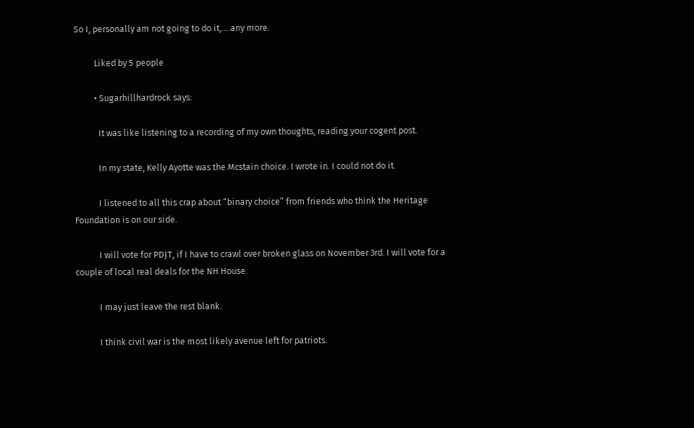So I, personally am not going to do it,….any more.

          Liked by 5 people

          • Sugarhillhardrock says:

            It was like listening to a recording of my own thoughts, reading your cogent post.

            In my state, Kelly Ayotte was the Mcstain choice. I wrote in. I could not do it.

            I listened to all this crap about “binary choice” from friends who think the Heritage Foundation is on our side.

            I will vote for PDJT, if I have to crawl over broken glass on November 3rd. I will vote for a couple of local real deals for the NH House.

            I may just leave the rest blank.

            I think civil war is the most likely avenue left for patriots.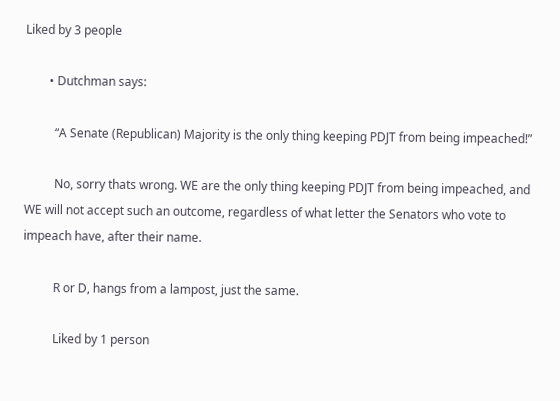Liked by 3 people

        • Dutchman says:

          “A Senate (Republican) Majority is the only thing keeping PDJT from being impeached!”

          No, sorry thats wrong. WE are the only thing keeping PDJT from being impeached, and WE will not accept such an outcome, regardless of what letter the Senators who vote to impeach have, after their name.

          R or D, hangs from a lampost, just the same.

          Liked by 1 person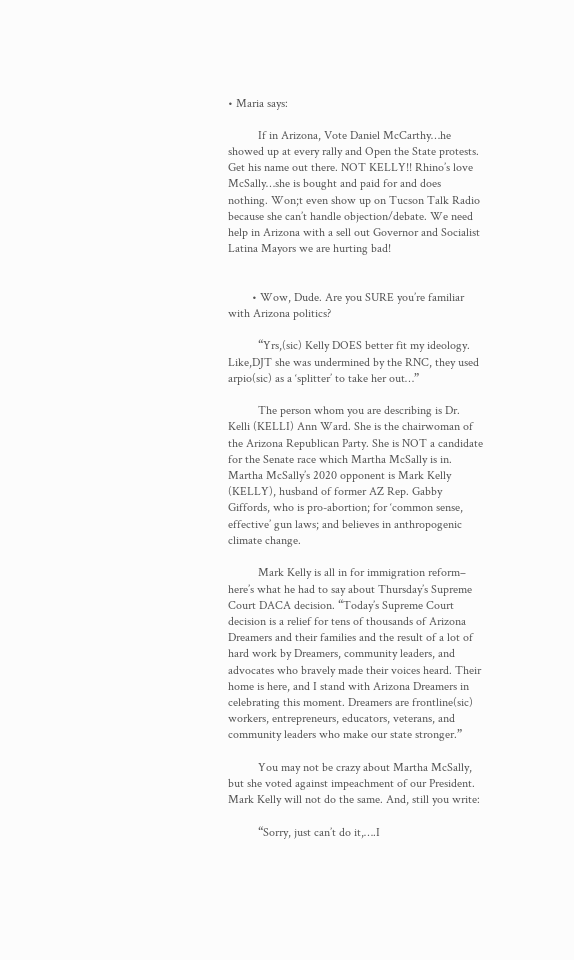• Maria says:

          If in Arizona, Vote Daniel McCarthy…he showed up at every rally and Open the State protests. Get his name out there. NOT KELLY!! Rhino’s love McSally…she is bought and paid for and does nothing. Won;t even show up on Tucson Talk Radio because she can’t handle objection/debate. We need help in Arizona with a sell out Governor and Socialist Latina Mayors we are hurting bad!


        • Wow, Dude. Are you SURE you’re familiar with Arizona politics?

          “Yrs,(sic) Kelly DOES better fit my ideology. Like,DJT she was undermined by the RNC, they used arpio(sic) as a ‘splitter’ to take her out…”

          The person whom you are describing is Dr. Kelli (KELLI) Ann Ward. She is the chairwoman of the Arizona Republican Party. She is NOT a candidate for the Senate race which Martha McSally is in. Martha McSally’s 2020 opponent is Mark Kelly (KELLY), husband of former AZ Rep. Gabby Giffords, who is pro-abortion; for ‘common sense, effective’ gun laws; and believes in anthropogenic climate change.

          Mark Kelly is all in for immigration reform– here’s what he had to say about Thursday’s Supreme Court DACA decision. “Today’s Supreme Court decision is a relief for tens of thousands of Arizona Dreamers and their families and the result of a lot of hard work by Dreamers, community leaders, and advocates who bravely made their voices heard. Their home is here, and I stand with Arizona Dreamers in celebrating this moment. Dreamers are frontline(sic) workers, entrepreneurs, educators, veterans, and community leaders who make our state stronger.”

          You may not be crazy about Martha McSally, but she voted against impeachment of our President. Mark Kelly will not do the same. And, still you write:

          “Sorry, just can’t do it,….I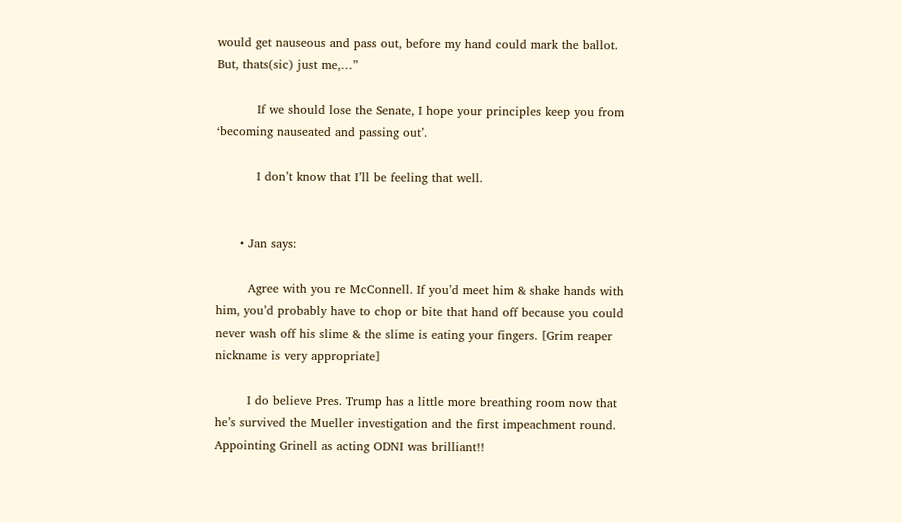would get nauseous and pass out, before my hand could mark the ballot. But, thats(sic) just me,…”

          If we should lose the Senate, I hope your principles keep you from ‘becoming nauseated and passing out’.

          I don’t know that I’ll be feeling that well.


      • Jan says:

        Agree with you re McConnell. If you’d meet him & shake hands with him, you’d probably have to chop or bite that hand off because you could never wash off his slime & the slime is eating your fingers. [Grim reaper nickname is very appropriate]

        I do believe Pres. Trump has a little more breathing room now that he’s survived the Mueller investigation and the first impeachment round. Appointing Grinell as acting ODNI was brilliant!!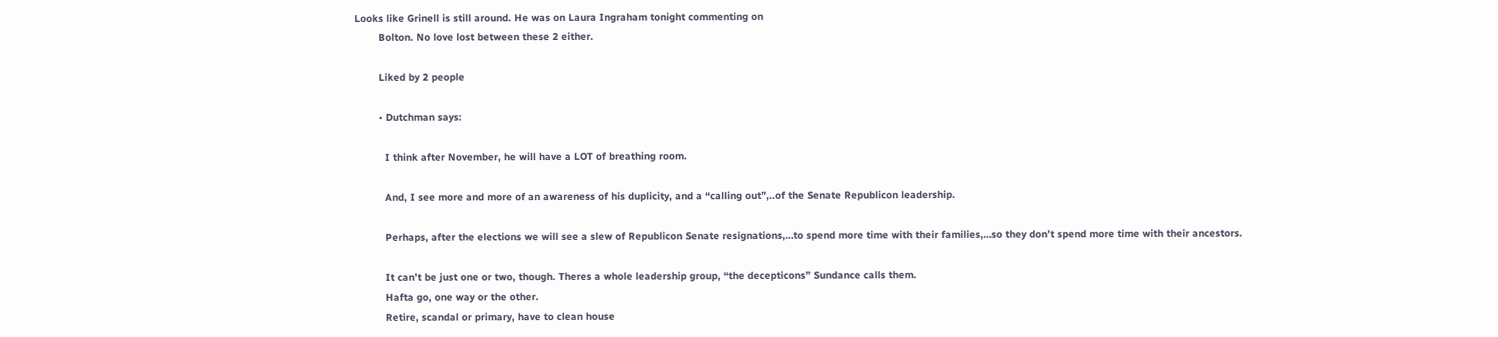Looks like Grinell is still around. He was on Laura Ingraham tonight commenting on
        Bolton. No love lost between these 2 either.

        Liked by 2 people

        • Dutchman says:

          I think after November, he will have a LOT of breathing room.

          And, I see more and more of an awareness of his duplicity, and a “calling out”,..of the Senate Republicon leadership.

          Perhaps, after the elections we will see a slew of Republicon Senate resignations,…to spend more time with their families,…so they don’t spend more time with their ancestors.

          It can’t be just one or two, though. Theres a whole leadership group, “the decepticons” Sundance calls them.
          Hafta go, one way or the other.
          Retire, scandal or primary, have to clean house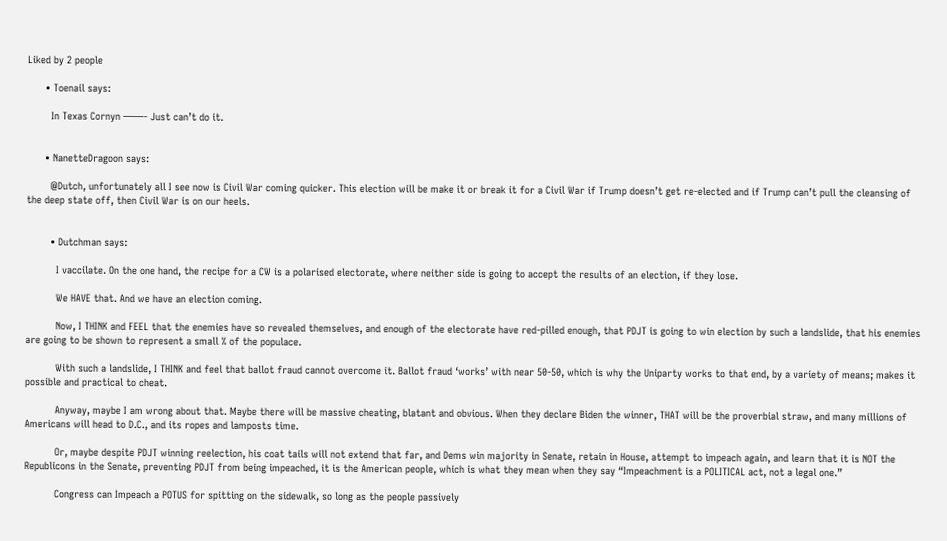Liked by 2 people

      • Toenail says:

        In Texas Cornyn ——- Just can’t do it.


      • NanetteDragoon says:

        @Dutch, unfortunately all I see now is Civil War coming quicker. This election will be make it or break it for a Civil War if Trump doesn’t get re-elected and if Trump can’t pull the cleansing of the deep state off, then Civil War is on our heels.


        • Dutchman says:

          I vaccilate. On the one hand, the recipe for a CW is a polarised electorate, where neither side is going to accept the results of an election, if they lose.

          We HAVE that. And we have an election coming.

          Now, I THINK and FEEL that the enemies have so revealed themselves, and enough of the electorate have red-pilled enough, that PDJT is going to win election by such a landslide, that his enemies are going to be shown to represent a small % of the populace.

          With such a landslide, I THINK and feel that ballot fraud cannot overcome it. Ballot fraud ‘works’ with near 50-50, which is why the Uniparty works to that end, by a variety of means; makes it possible and practical to cheat.

          Anyway, maybe I am wrong about that. Maybe there will be massive cheating, blatant and obvious. When they declare Biden the winner, THAT will be the proverbial straw, and many millions of Americans will head to D.C., and its ropes and lamposts time.

          Or, maybe despite PDJT winning reelection, his coat tails will not extend that far, and Dems win majority in Senate, retain in House, attempt to impeach again, and learn that it is NOT the Republicons in the Senate, preventing PDJT from being impeached, it is the American people, which is what they mean when they say “Impeachment is a POLITICAL act, not a legal one.”

          Congress can Impeach a POTUS for spitting on the sidewalk, so long as the people passively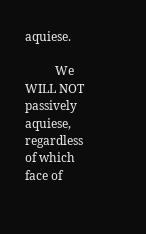aquiese.

          We WILL NOT passively aquiese, regardless of which face of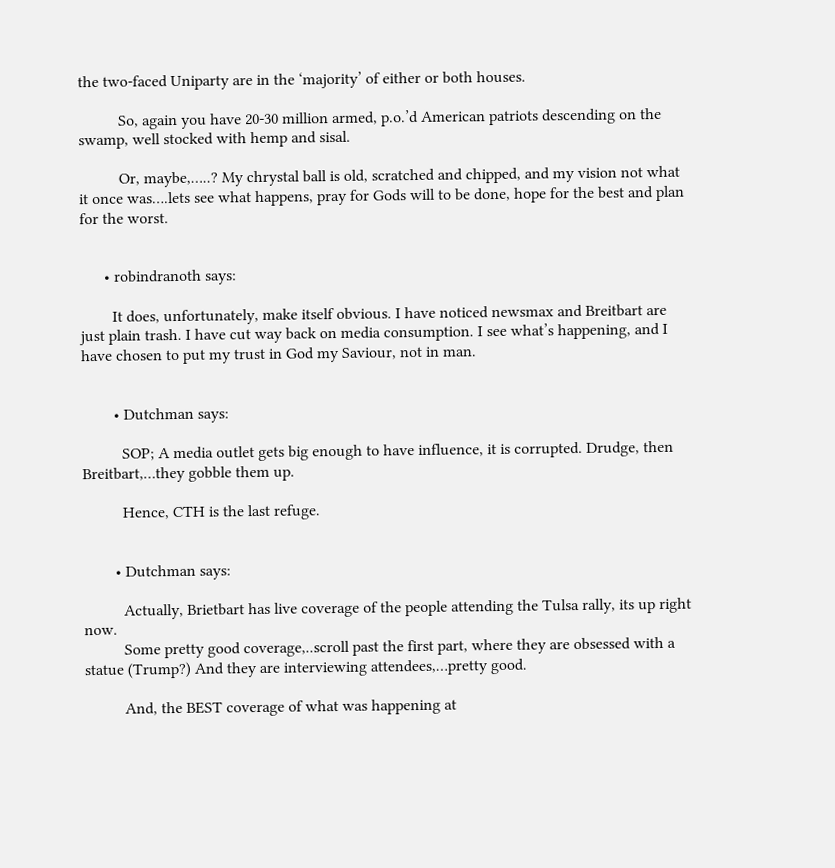the two-faced Uniparty are in the ‘majority’ of either or both houses.

          So, again you have 20-30 million armed, p.o.’d American patriots descending on the swamp, well stocked with hemp and sisal.

          Or, maybe,…..? My chrystal ball is old, scratched and chipped, and my vision not what it once was….lets see what happens, pray for Gods will to be done, hope for the best and plan for the worst.


      • robindranoth says:

        It does, unfortunately, make itself obvious. I have noticed newsmax and Breitbart are just plain trash. I have cut way back on media consumption. I see what’s happening, and I have chosen to put my trust in God my Saviour, not in man.


        • Dutchman says:

          SOP; A media outlet gets big enough to have influence, it is corrupted. Drudge, then Breitbart,…they gobble them up.

          Hence, CTH is the last refuge.


        • Dutchman says:

          Actually, Brietbart has live coverage of the people attending the Tulsa rally, its up right now.
          Some pretty good coverage,..scroll past the first part, where they are obsessed with a statue (Trump?) And they are interviewing attendees,…pretty good.

          And, the BEST coverage of what was happening at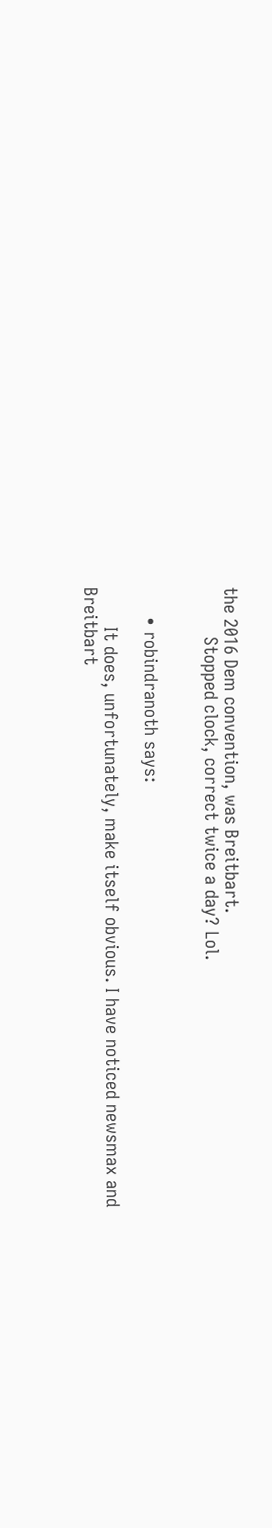the 2016 Dem convention, was Breitbart.
          Stopped clock, correct twice a day? Lol.


      • robindranoth says:

        It does, unfortunately, make itself obvious. I have noticed newsmax and Breitbart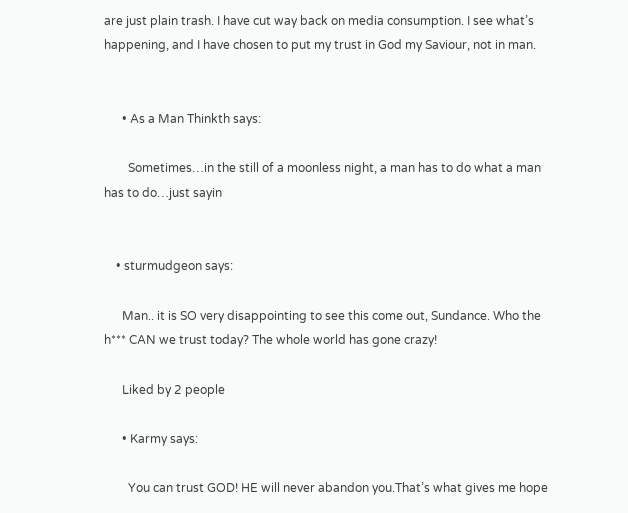are just plain trash. I have cut way back on media consumption. I see what’s happening, and I have chosen to put my trust in God my Saviour, not in man.


      • As a Man Thinkth says:

        Sometimes…in the still of a moonless night, a man has to do what a man has to do…just sayin


    • sturmudgeon says:

      Man.. it is SO very disappointing to see this come out, Sundance. Who the h*** CAN we trust today? The whole world has gone crazy!

      Liked by 2 people

      • Karmy says:

        You can trust GOD! HE will never abandon you.That’s what gives me hope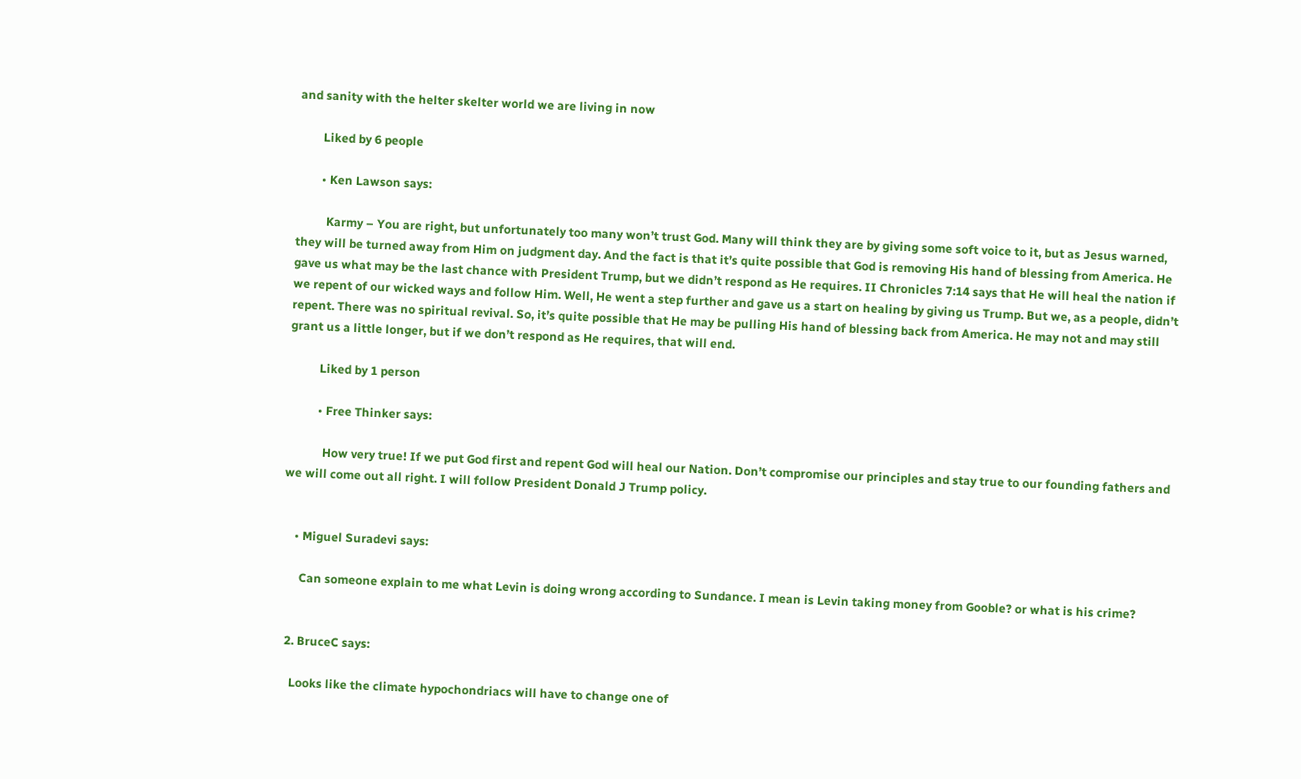and sanity with the helter skelter world we are living in now

        Liked by 6 people

        • Ken Lawson says:

          Karmy – You are right, but unfortunately too many won’t trust God. Many will think they are by giving some soft voice to it, but as Jesus warned, they will be turned away from Him on judgment day. And the fact is that it’s quite possible that God is removing His hand of blessing from America. He gave us what may be the last chance with President Trump, but we didn’t respond as He requires. II Chronicles 7:14 says that He will heal the nation if we repent of our wicked ways and follow Him. Well, He went a step further and gave us a start on healing by giving us Trump. But we, as a people, didn’t repent. There was no spiritual revival. So, it’s quite possible that He may be pulling His hand of blessing back from America. He may not and may still grant us a little longer, but if we don’t respond as He requires, that will end.

          Liked by 1 person

          • Free Thinker says:

            How very true! If we put God first and repent God will heal our Nation. Don’t compromise our principles and stay true to our founding fathers and we will come out all right. I will follow President Donald J Trump policy.


    • Miguel Suradevi says:

      Can someone explain to me what Levin is doing wrong according to Sundance. I mean is Levin taking money from Gooble? or what is his crime?


  2. BruceC says:

    Looks like the climate hypochondriacs will have to change one of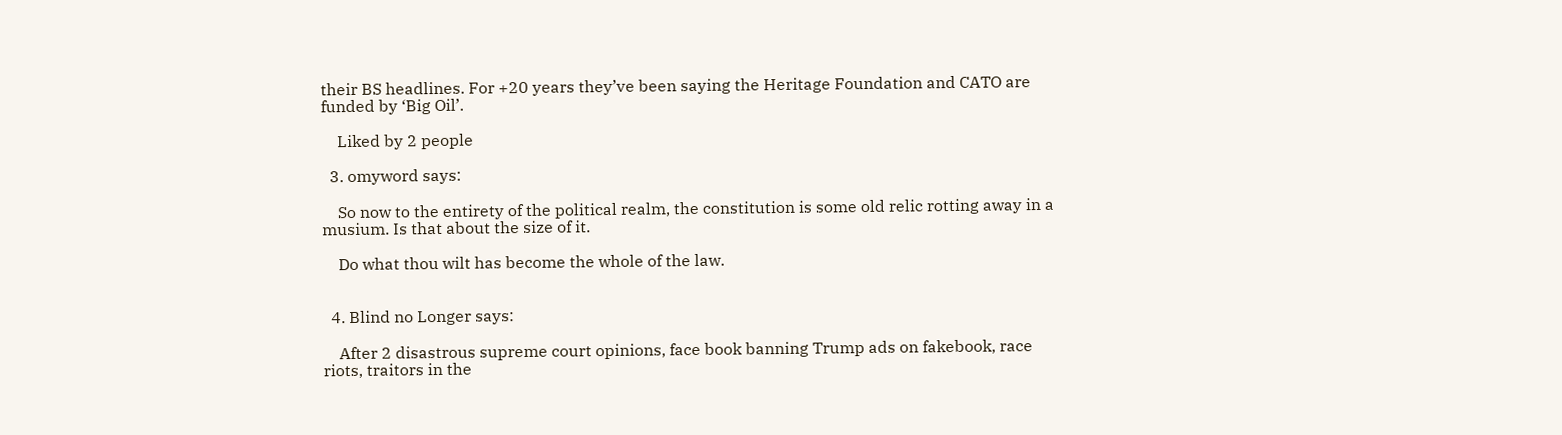their BS headlines. For +20 years they’ve been saying the Heritage Foundation and CATO are funded by ‘Big Oil’.

    Liked by 2 people

  3. omyword says:

    So now to the entirety of the political realm, the constitution is some old relic rotting away in a musium. Is that about the size of it.

    Do what thou wilt has become the whole of the law.


  4. Blind no Longer says:

    After 2 disastrous supreme court opinions, face book banning Trump ads on fakebook, race riots, traitors in the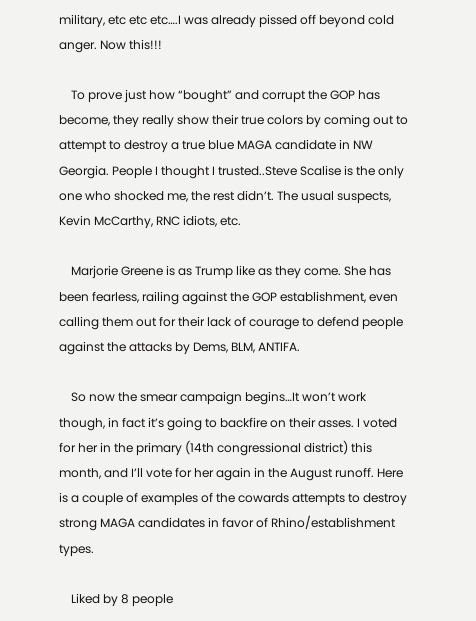military, etc etc etc….I was already pissed off beyond cold anger. Now this!!!

    To prove just how “bought” and corrupt the GOP has become, they really show their true colors by coming out to attempt to destroy a true blue MAGA candidate in NW Georgia. People I thought I trusted..Steve Scalise is the only one who shocked me, the rest didn’t. The usual suspects, Kevin McCarthy, RNC idiots, etc.

    Marjorie Greene is as Trump like as they come. She has been fearless, railing against the GOP establishment, even calling them out for their lack of courage to defend people against the attacks by Dems, BLM, ANTIFA.

    So now the smear campaign begins…It won’t work though, in fact it’s going to backfire on their asses. I voted for her in the primary (14th congressional district) this month, and I’ll vote for her again in the August runoff. Here is a couple of examples of the cowards attempts to destroy strong MAGA candidates in favor of Rhino/establishment types.

    Liked by 8 people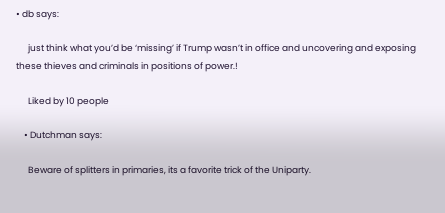• db says:

      just think what you’d be ‘missing’ if Trump wasn’t in office and uncovering and exposing these thieves and criminals in positions of power.!

      Liked by 10 people

    • Dutchman says:

      Beware of splitters in primaries, its a favorite trick of the Uniparty.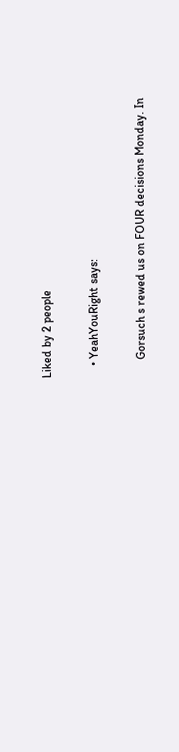Liked by 2 people

    • YeahYouRight says:

      Gorsuch s rewed us on FOUR decisions Monday. In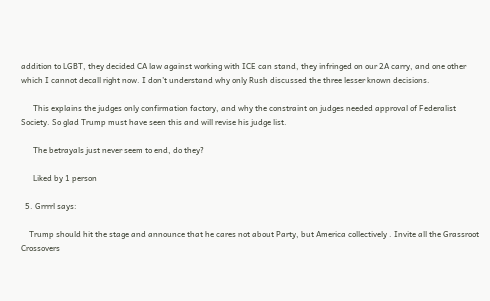addition to LGBT, they decided CA law against working with ICE can stand, they infringed on our 2A carry, and one other which I cannot decall right now. I don’t understand why only Rush discussed the three lesser known decisions.

      This explains the judges only confirmation factory, and why the constraint on judges needed approval of Federalist Society. So glad Trump must have seen this and will revise his judge list.

      The betrayals just never seem to end, do they?

      Liked by 1 person

  5. Grrrrl says:

    Trump should hit the stage and announce that he cares not about Party, but America collectively . Invite all the Grassroot Crossovers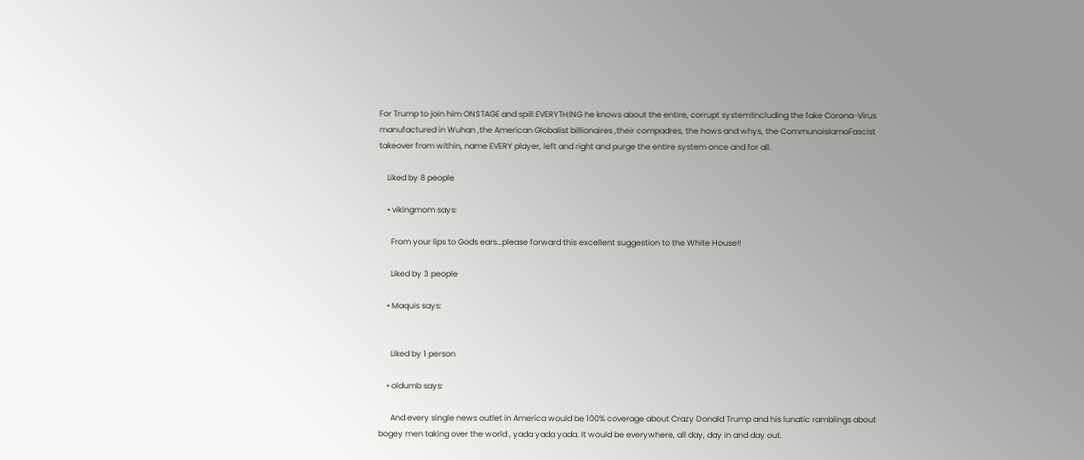For Trump to join him ONSTAGE and spill EVERYTHING he knows about the entire, corrupt system!Including the fake Corona-Virus manufactured in Wuhan ,the American Globalist billionaires ,their compadres, the hows and whys, the CommunoIslamoFascist takeover from within, name EVERY player, left and right and purge the entire system once and for all.

    Liked by 8 people

    • vikingmom says:

      From your lips to Gods ears…please forward this excellent suggestion to the White House!!

      Liked by 3 people

    • Maquis says:


      Liked by 1 person

    • oldumb says:

      And every single news outlet in America would be 100% coverage about Crazy Donald Trump and his lunatic ramblings about bogey men taking over the world , yada yada yada. It would be everywhere, all day, day in and day out.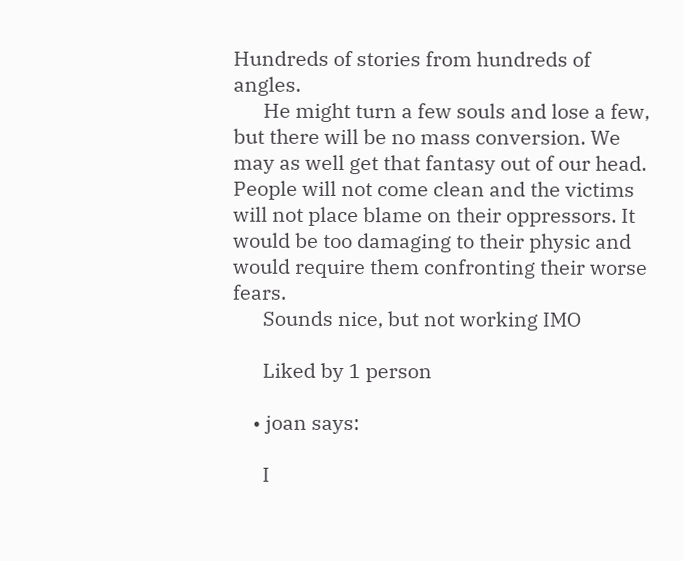Hundreds of stories from hundreds of angles.
      He might turn a few souls and lose a few, but there will be no mass conversion. We may as well get that fantasy out of our head. People will not come clean and the victims will not place blame on their oppressors. It would be too damaging to their physic and would require them confronting their worse fears.
      Sounds nice, but not working IMO

      Liked by 1 person

    • joan says:

      I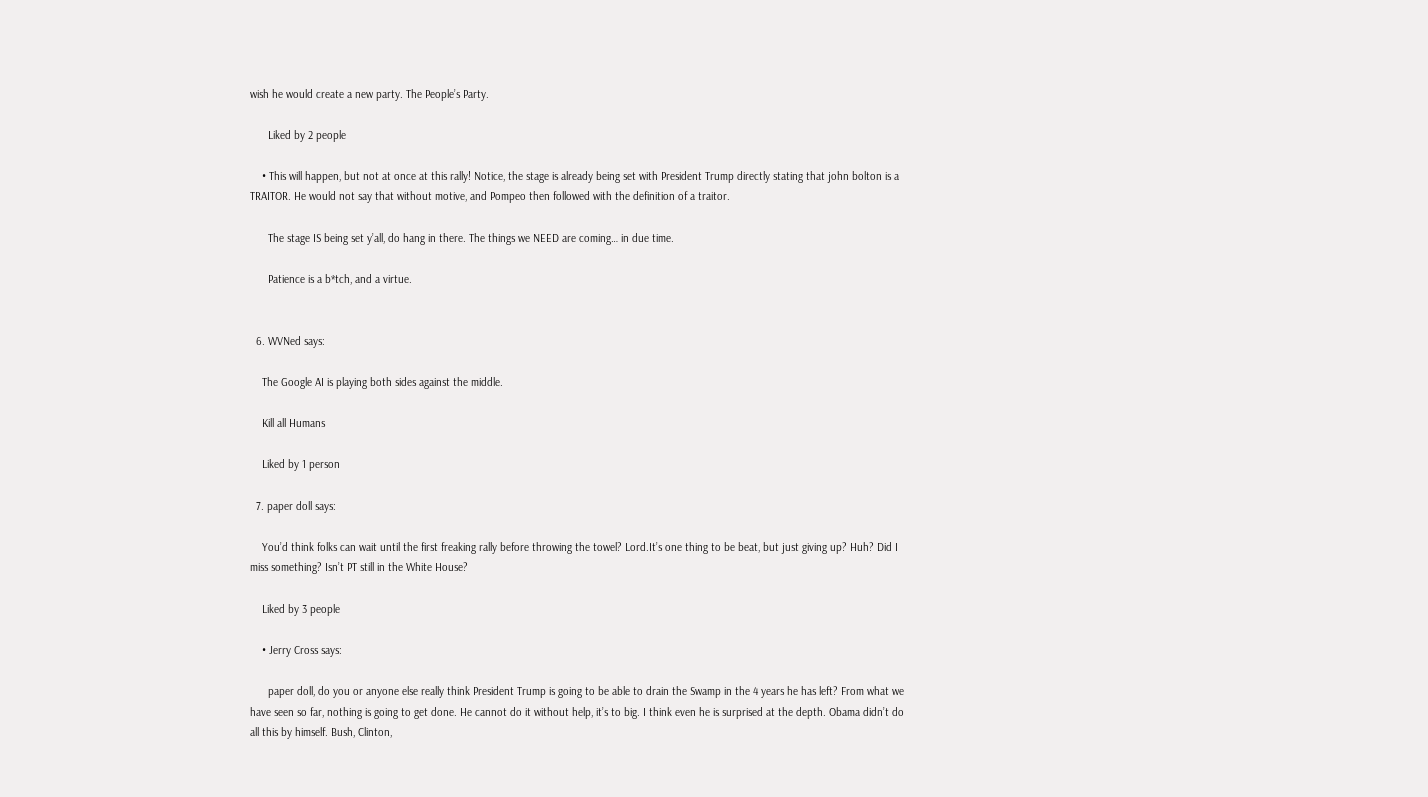wish he would create a new party. The People’s Party.

      Liked by 2 people

    • This will happen, but not at once at this rally! Notice, the stage is already being set with President Trump directly stating that john bolton is a TRAITOR. He would not say that without motive, and Pompeo then followed with the definition of a traitor.

      The stage IS being set y’all, do hang in there. The things we NEED are coming… in due time.

      Patience is a b*tch, and a virtue.


  6. WVNed says:

    The Google AI is playing both sides against the middle.

    Kill all Humans

    Liked by 1 person

  7. paper doll says:

    You’d think folks can wait until the first freaking rally before throwing the towel? Lord.It’s one thing to be beat, but just giving up? Huh? Did I miss something? Isn’t PT still in the White House?

    Liked by 3 people

    • Jerry Cross says:

      paper doll, do you or anyone else really think President Trump is going to be able to drain the Swamp in the 4 years he has left? From what we have seen so far, nothing is going to get done. He cannot do it without help, it’s to big. I think even he is surprised at the depth. Obama didn’t do all this by himself. Bush, Clinton,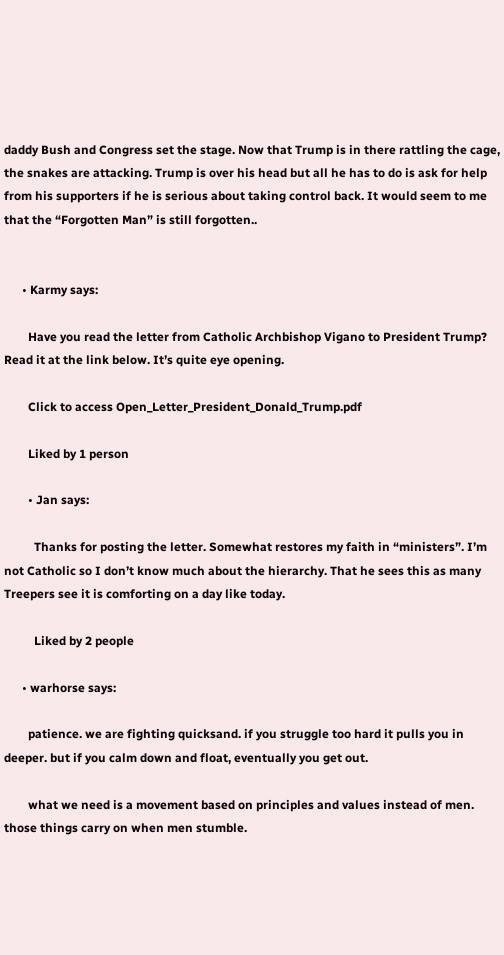daddy Bush and Congress set the stage. Now that Trump is in there rattling the cage, the snakes are attacking. Trump is over his head but all he has to do is ask for help from his supporters if he is serious about taking control back. It would seem to me that the “Forgotten Man” is still forgotten..


      • Karmy says:

        Have you read the letter from Catholic Archbishop Vigano to President Trump? Read it at the link below. It’s quite eye opening.

        Click to access Open_Letter_President_Donald_Trump.pdf

        Liked by 1 person

        • Jan says:

          Thanks for posting the letter. Somewhat restores my faith in “ministers”. I’m not Catholic so I don’t know much about the hierarchy. That he sees this as many Treepers see it is comforting on a day like today.

          Liked by 2 people

      • warhorse says:

        patience. we are fighting quicksand. if you struggle too hard it pulls you in deeper. but if you calm down and float, eventually you get out.

        what we need is a movement based on principles and values instead of men. those things carry on when men stumble.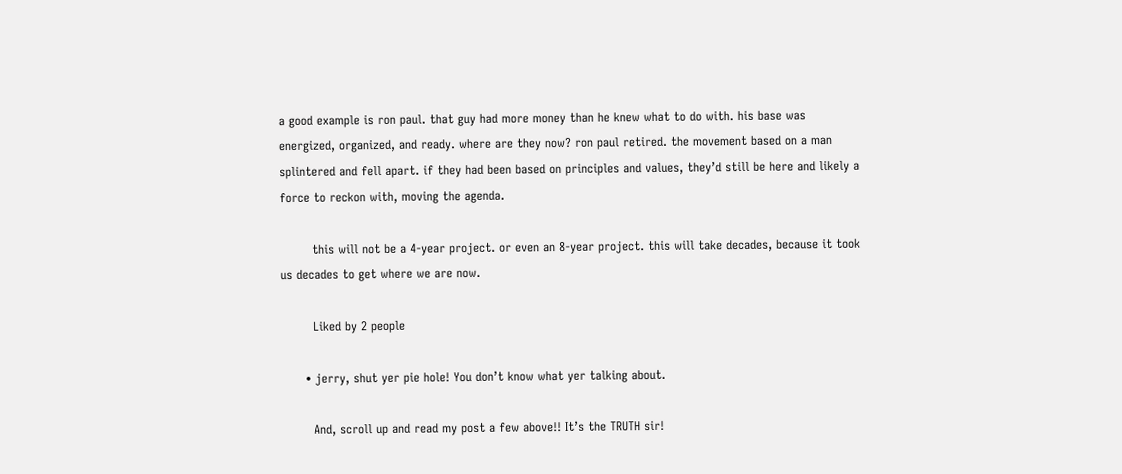a good example is ron paul. that guy had more money than he knew what to do with. his base was energized, organized, and ready. where are they now? ron paul retired. the movement based on a man splintered and fell apart. if they had been based on principles and values, they’d still be here and likely a force to reckon with, moving the agenda.

        this will not be a 4-year project. or even an 8-year project. this will take decades, because it took us decades to get where we are now.

        Liked by 2 people

      • jerry, shut yer pie hole! You don’t know what yer talking about.

        And, scroll up and read my post a few above!! It’s the TRUTH sir!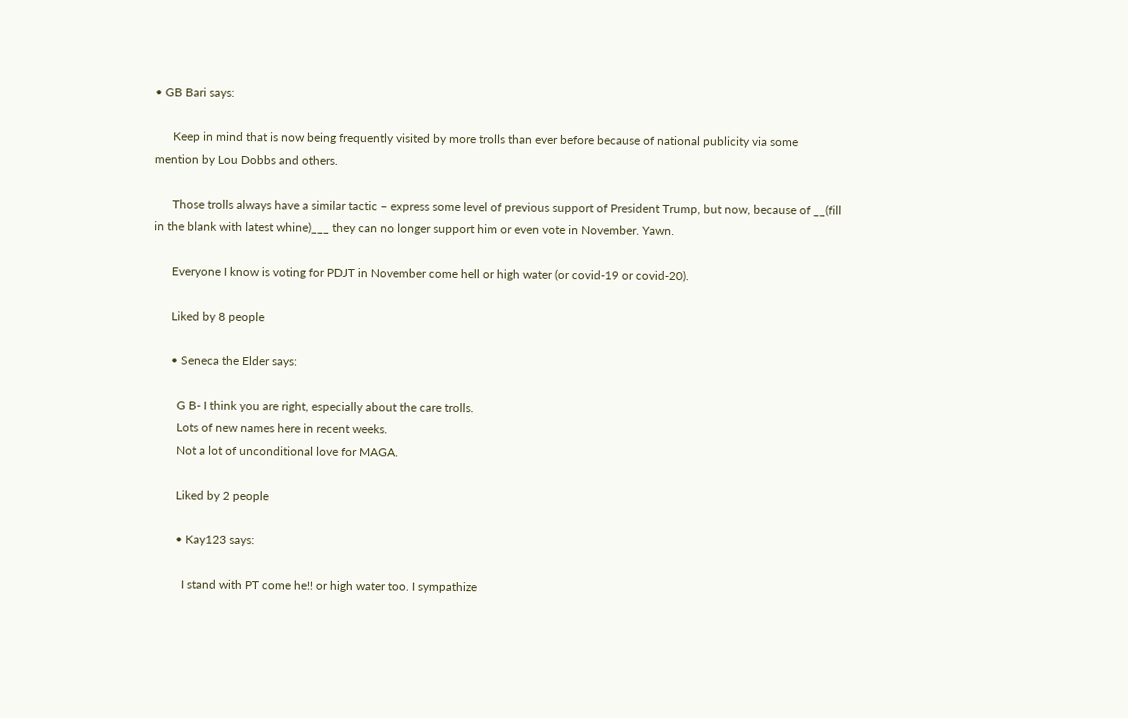• GB Bari says:

      Keep in mind that is now being frequently visited by more trolls than ever before because of national publicity via some mention by Lou Dobbs and others.

      Those trolls always have a similar tactic – express some level of previous support of President Trump, but now, because of __(fill in the blank with latest whine)___ they can no longer support him or even vote in November. Yawn.

      Everyone I know is voting for PDJT in November come hell or high water (or covid-19 or covid-20).

      Liked by 8 people

      • Seneca the Elder says:

        G B- I think you are right, especially about the care trolls.
        Lots of new names here in recent weeks.
        Not a lot of unconditional love for MAGA.

        Liked by 2 people

        • Kay123 says:

          I stand with PT come he!! or high water too. I sympathize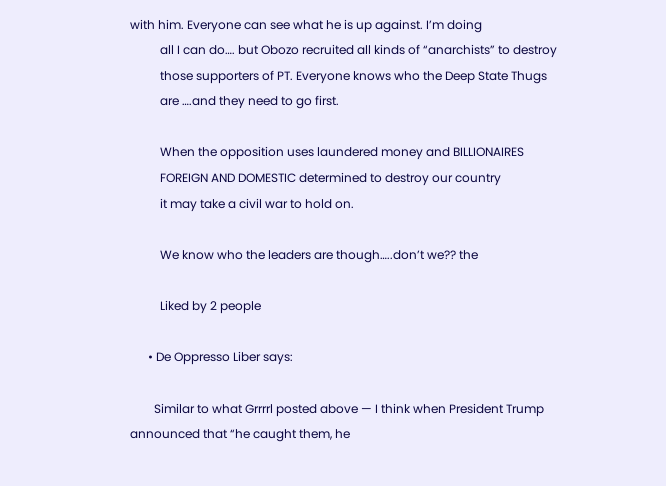with him. Everyone can see what he is up against. I’m doing
          all I can do…. but Obozo recruited all kinds of “anarchists” to destroy
          those supporters of PT. Everyone knows who the Deep State Thugs
          are ….and they need to go first.

          When the opposition uses laundered money and BILLIONAIRES
          FOREIGN AND DOMESTIC determined to destroy our country
          it may take a civil war to hold on.

          We know who the leaders are though…..don’t we?? the

          Liked by 2 people

      • De Oppresso Liber says:

        Similar to what Grrrrl posted above — I think when President Trump announced that “he caught them, he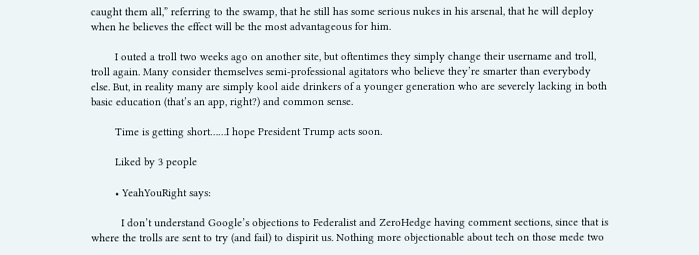caught them all,” referring to the swamp, that he still has some serious nukes in his arsenal, that he will deploy when he believes the effect will be the most advantageous for him.

        I outed a troll two weeks ago on another site, but oftentimes they simply change their username and troll, troll again. Many consider themselves semi-professional agitators who believe they’re smarter than everybody else. But, in reality many are simply kool aide drinkers of a younger generation who are severely lacking in both basic education (that’s an app, right?) and common sense.

        Time is getting short……I hope President Trump acts soon.

        Liked by 3 people

        • YeahYouRight says:

          I don’t understand Google’s objections to Federalist and ZeroHedge having comment sections, since that is where the trolls are sent to try (and fail) to dispirit us. Nothing more objectionable about tech on those mede two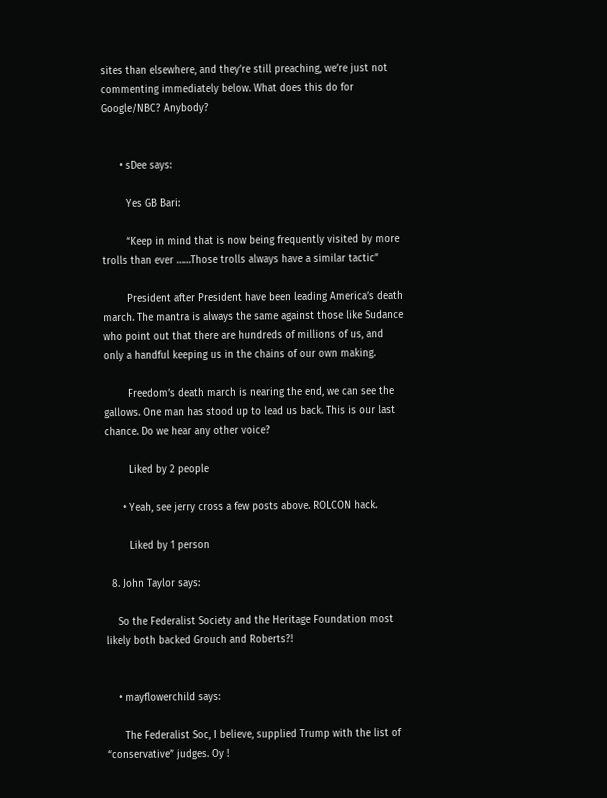sites than elsewhere, and they’re still preaching, we’re just not commenting immediately below. What does this do for Google/NBC? Anybody?


      • sDee says:

        Yes GB Bari:

        “Keep in mind that is now being frequently visited by more trolls than ever ……Those trolls always have a similar tactic”

        President after President have been leading America’s death march. The mantra is always the same against those like Sudance who point out that there are hundreds of millions of us, and only a handful keeping us in the chains of our own making.

        Freedom’s death march is nearing the end, we can see the gallows. One man has stood up to lead us back. This is our last chance. Do we hear any other voice?

        Liked by 2 people

      • Yeah, see jerry cross a few posts above. ROLCON hack.

        Liked by 1 person

  8. John Taylor says:

    So the Federalist Society and the Heritage Foundation most likely both backed Grouch and Roberts?!


    • mayflowerchild says:

      The Federalist Soc, I believe, supplied Trump with the list of “conservative” judges. Oy !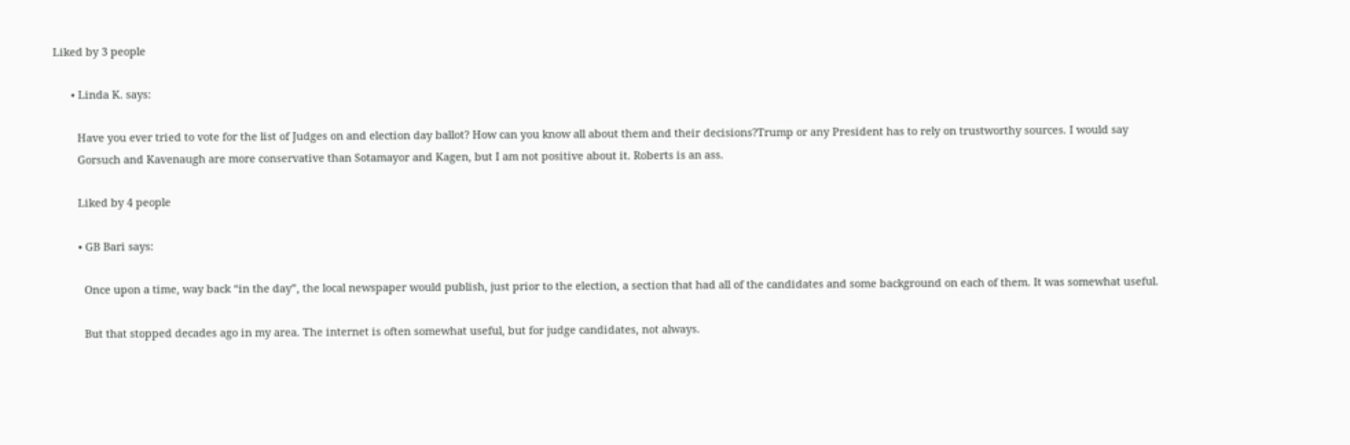Liked by 3 people

      • Linda K. says:

        Have you ever tried to vote for the list of Judges on and election day ballot? How can you know all about them and their decisions?Trump or any President has to rely on trustworthy sources. I would say
        Gorsuch and Kavenaugh are more conservative than Sotamayor and Kagen, but I am not positive about it. Roberts is an ass.

        Liked by 4 people

        • GB Bari says:

          Once upon a time, way back “in the day”, the local newspaper would publish, just prior to the election, a section that had all of the candidates and some background on each of them. It was somewhat useful.

          But that stopped decades ago in my area. The internet is often somewhat useful, but for judge candidates, not always.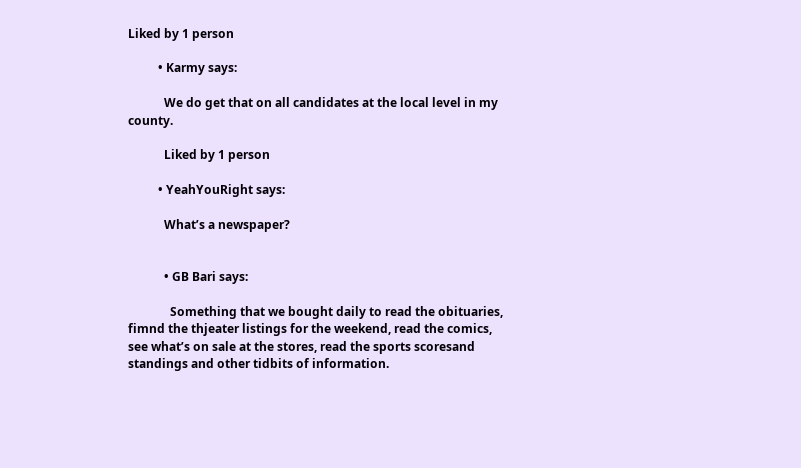Liked by 1 person

          • Karmy says:

            We do get that on all candidates at the local level in my county.

            Liked by 1 person

          • YeahYouRight says:

            What’s a newspaper?


            • GB Bari says:

              Something that we bought daily to read the obituaries, fimnd the thjeater listings for the weekend, read the comics, see what’s on sale at the stores, read the sports scoresand standings and other tidbits of information.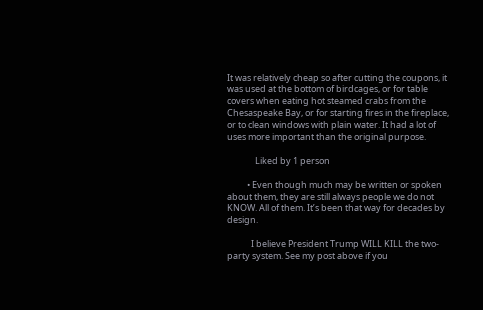It was relatively cheap so after cutting the coupons, it was used at the bottom of birdcages, or for table covers when eating hot steamed crabs from the Chesaspeake Bay, or for starting fires in the fireplace, or to clean windows with plain water. It had a lot of uses more important than the original purpose.

              Liked by 1 person

          • Even though much may be written or spoken about them, they are still always people we do not KNOW. All of them. It’s been that way for decades by design.

            I believe President Trump WILL KILL the two-party system. See my post above if you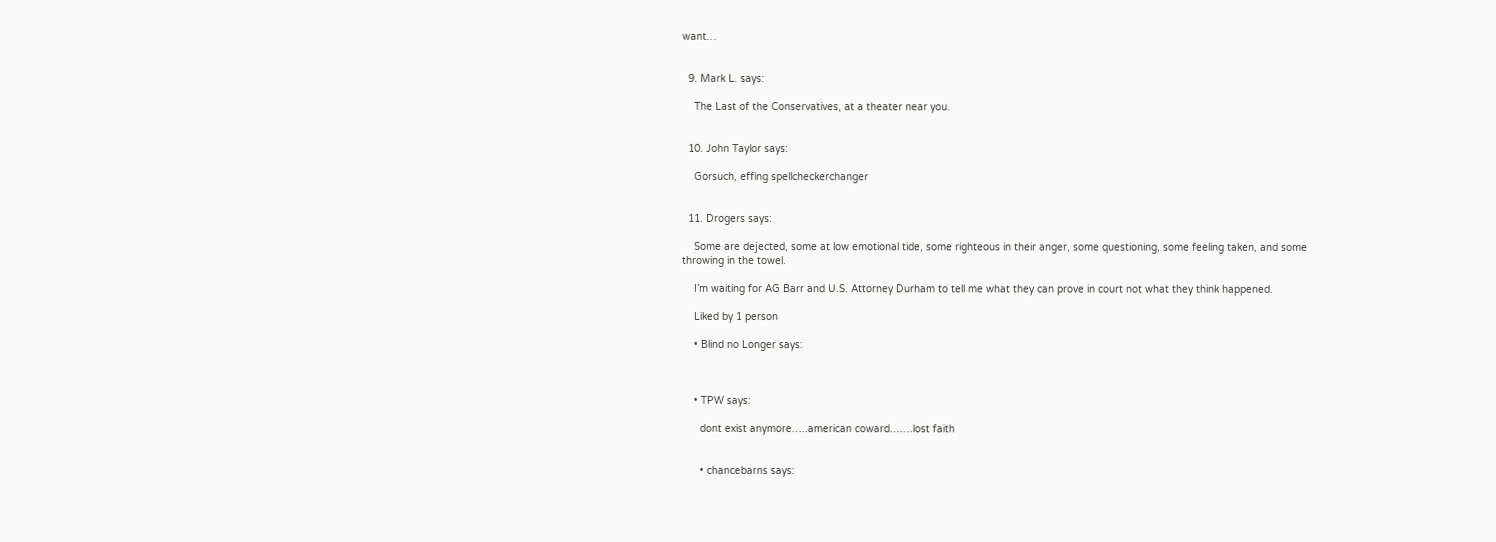want…


  9. Mark L. says:

    The Last of the Conservatives, at a theater near you.


  10. John Taylor says:

    Gorsuch, effing spellcheckerchanger


  11. Drogers says:

    Some are dejected, some at low emotional tide, some righteous in their anger, some questioning, some feeling taken, and some throwing in the towel.

    I’m waiting for AG Barr and U.S. Attorney Durham to tell me what they can prove in court not what they think happened.

    Liked by 1 person

    • Blind no Longer says:



    • TPW says:

      dont exist anymore…..american coward…….lost faith


      • chancebarns says: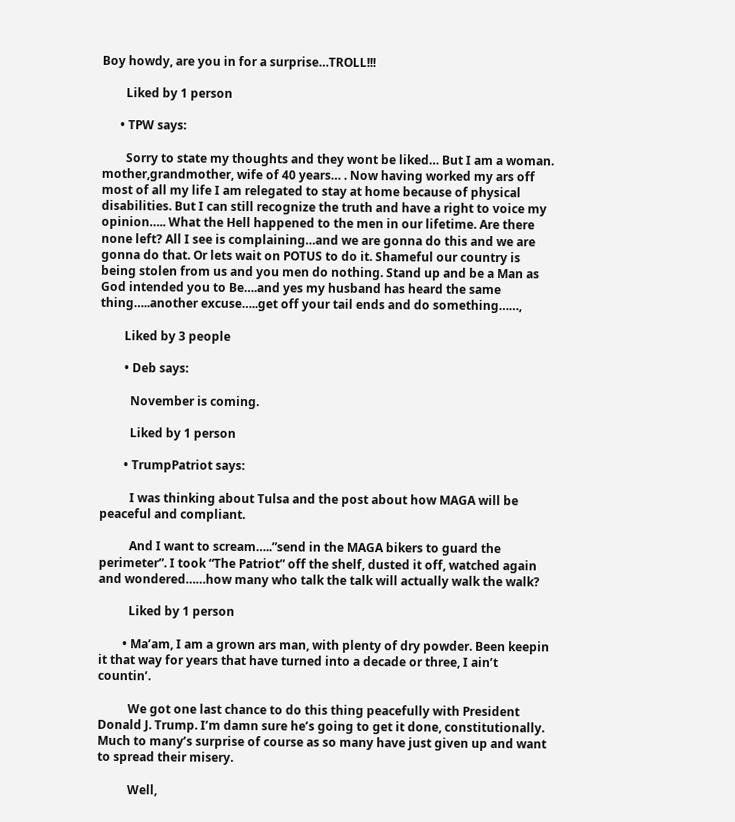Boy howdy, are you in for a surprise…TROLL!!!

        Liked by 1 person

      • TPW says:

        Sorry to state my thoughts and they wont be liked… But I am a woman. mother,grandmother, wife of 40 years… . Now having worked my ars off most of all my life I am relegated to stay at home because of physical disabilities. But I can still recognize the truth and have a right to voice my opinion….. What the Hell happened to the men in our lifetime. Are there none left? All I see is complaining…and we are gonna do this and we are gonna do that. Or lets wait on POTUS to do it. Shameful our country is being stolen from us and you men do nothing. Stand up and be a Man as God intended you to Be….and yes my husband has heard the same thing…..another excuse…..get off your tail ends and do something……,

        Liked by 3 people

        • Deb says:

          November is coming.

          Liked by 1 person

        • TrumpPatriot says:

          I was thinking about Tulsa and the post about how MAGA will be peaceful and compliant.

          And I want to scream…..”send in the MAGA bikers to guard the perimeter”. I took “The Patriot” off the shelf, dusted it off, watched again and wondered……how many who talk the talk will actually walk the walk?

          Liked by 1 person

        • Ma’am, I am a grown ars man, with plenty of dry powder. Been keepin it that way for years that have turned into a decade or three, I ain’t countin’.

          We got one last chance to do this thing peacefully with President Donald J. Trump. I’m damn sure he’s going to get it done, constitutionally. Much to many’s surprise of course as so many have just given up and want to spread their misery.

          Well,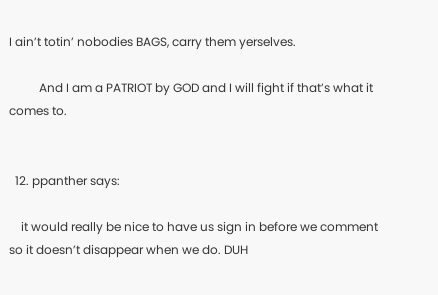I ain’t totin’ nobodies BAGS, carry them yerselves.

          And I am a PATRIOT by GOD and I will fight if that’s what it comes to.


  12. ppanther says:

    it would really be nice to have us sign in before we comment so it doesn’t disappear when we do. DUH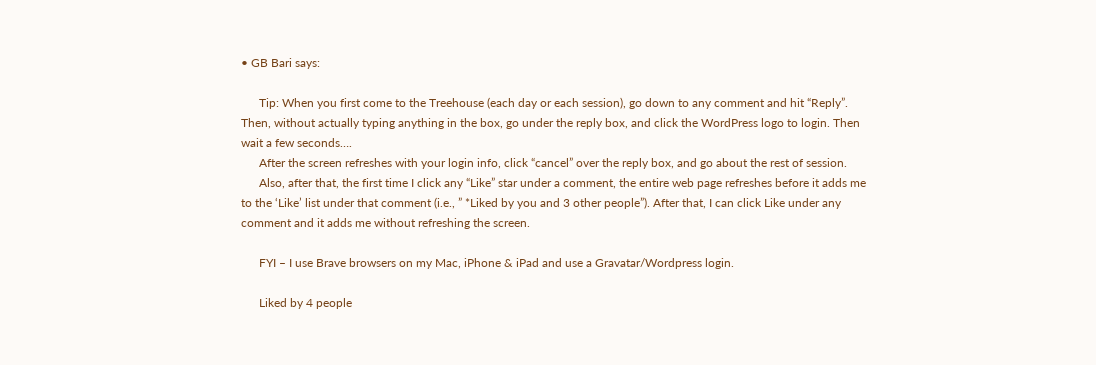• GB Bari says:

      Tip: When you first come to the Treehouse (each day or each session), go down to any comment and hit “Reply”. Then, without actually typing anything in the box, go under the reply box, and click the WordPress logo to login. Then wait a few seconds….
      After the screen refreshes with your login info, click “cancel” over the reply box, and go about the rest of session.
      Also, after that, the first time I click any “Like” star under a comment, the entire web page refreshes before it adds me to the ‘Like’ list under that comment (i.e., ” *Liked by you and 3 other people”). After that, I can click Like under any comment and it adds me without refreshing the screen.

      FYI – I use Brave browsers on my Mac, iPhone & iPad and use a Gravatar/Wordpress login.

      Liked by 4 people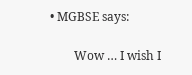• MGBSE says:

        Wow … I wish I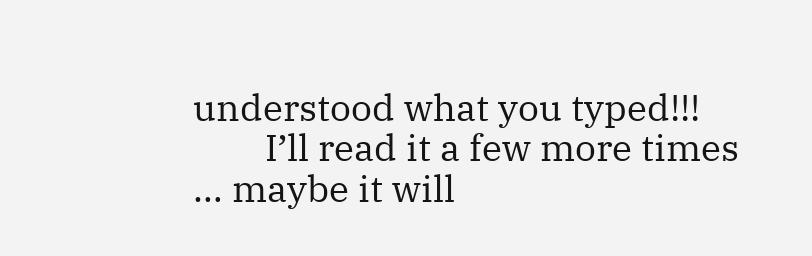understood what you typed!!!
        I’ll read it a few more times … maybe it will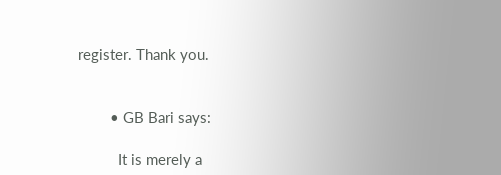register. Thank you.


        • GB Bari says:

          It is merely a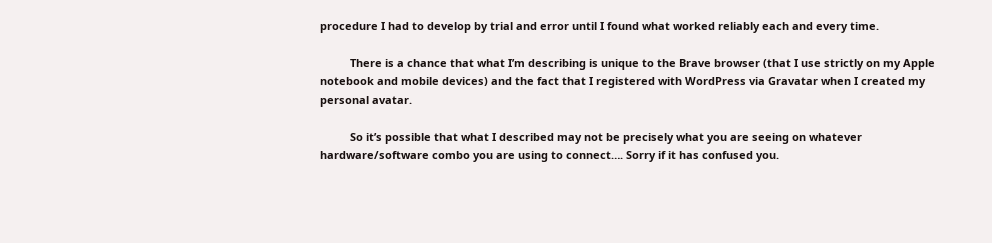procedure I had to develop by trial and error until I found what worked reliably each and every time.

          There is a chance that what I’m describing is unique to the Brave browser (that I use strictly on my Apple notebook and mobile devices) and the fact that I registered with WordPress via Gravatar when I created my personal avatar.

          So it’s possible that what I described may not be precisely what you are seeing on whatever hardware/software combo you are using to connect…. Sorry if it has confused you.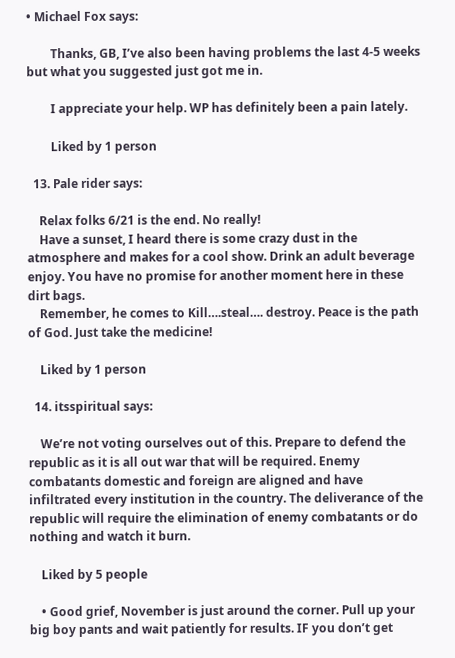• Michael Fox says:

        Thanks, GB, I’ve also been having problems the last 4-5 weeks but what you suggested just got me in.

        I appreciate your help. WP has definitely been a pain lately.

        Liked by 1 person

  13. Pale rider says:

    Relax folks 6/21 is the end. No really!
    Have a sunset, I heard there is some crazy dust in the atmosphere and makes for a cool show. Drink an adult beverage enjoy. You have no promise for another moment here in these dirt bags.
    Remember, he comes to Kill….steal…. destroy. Peace is the path of God. Just take the medicine!

    Liked by 1 person

  14. itsspiritual says:

    We’re not voting ourselves out of this. Prepare to defend the republic as it is all out war that will be required. Enemy combatants domestic and foreign are aligned and have infiltrated every institution in the country. The deliverance of the republic will require the elimination of enemy combatants or do nothing and watch it burn.

    Liked by 5 people

    • Good grief, November is just around the corner. Pull up your big boy pants and wait patiently for results. IF you don’t get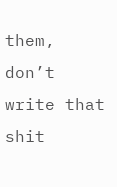them, don’t write that shit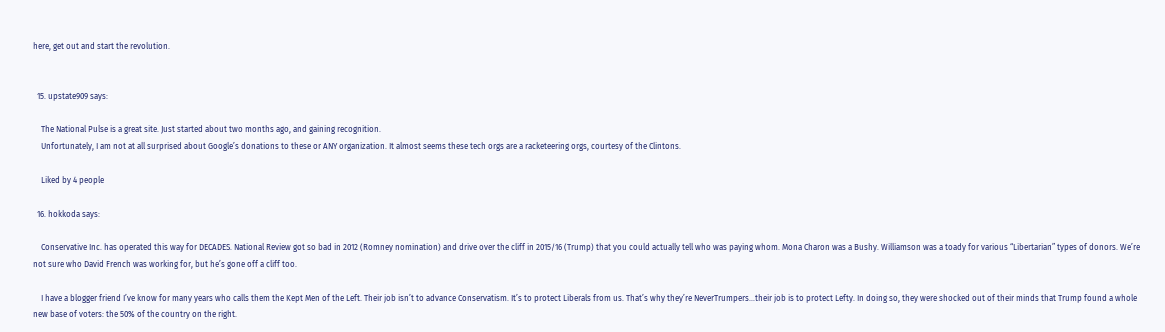here, get out and start the revolution.


  15. upstate909 says:

    The National Pulse is a great site. Just started about two months ago, and gaining recognition.
    Unfortunately, I am not at all surprised about Google’s donations to these or ANY organization. It almost seems these tech orgs are a racketeering orgs, courtesy of the Clintons.

    Liked by 4 people

  16. hokkoda says:

    Conservative Inc. has operated this way for DECADES. National Review got so bad in 2012 (Romney nomination) and drive over the cliff in 2015/16 (Trump) that you could actually tell who was paying whom. Mona Charon was a Bushy. Williamson was a toady for various “Libertarian” types of donors. We’re not sure who David French was working for, but he’s gone off a cliff too.

    I have a blogger friend I’ve know for many years who calls them the Kept Men of the Left. Their job isn’t to advance Conservatism. It’s to protect Liberals from us. That’s why they’re NeverTrumpers…their job is to protect Lefty. In doing so, they were shocked out of their minds that Trump found a whole new base of voters: the 50% of the country on the right.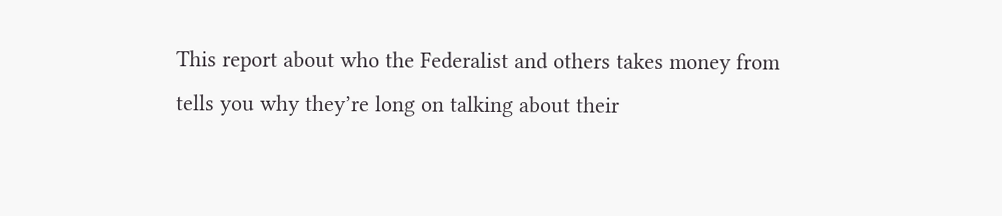This report about who the Federalist and others takes money from tells you why they’re long on talking about their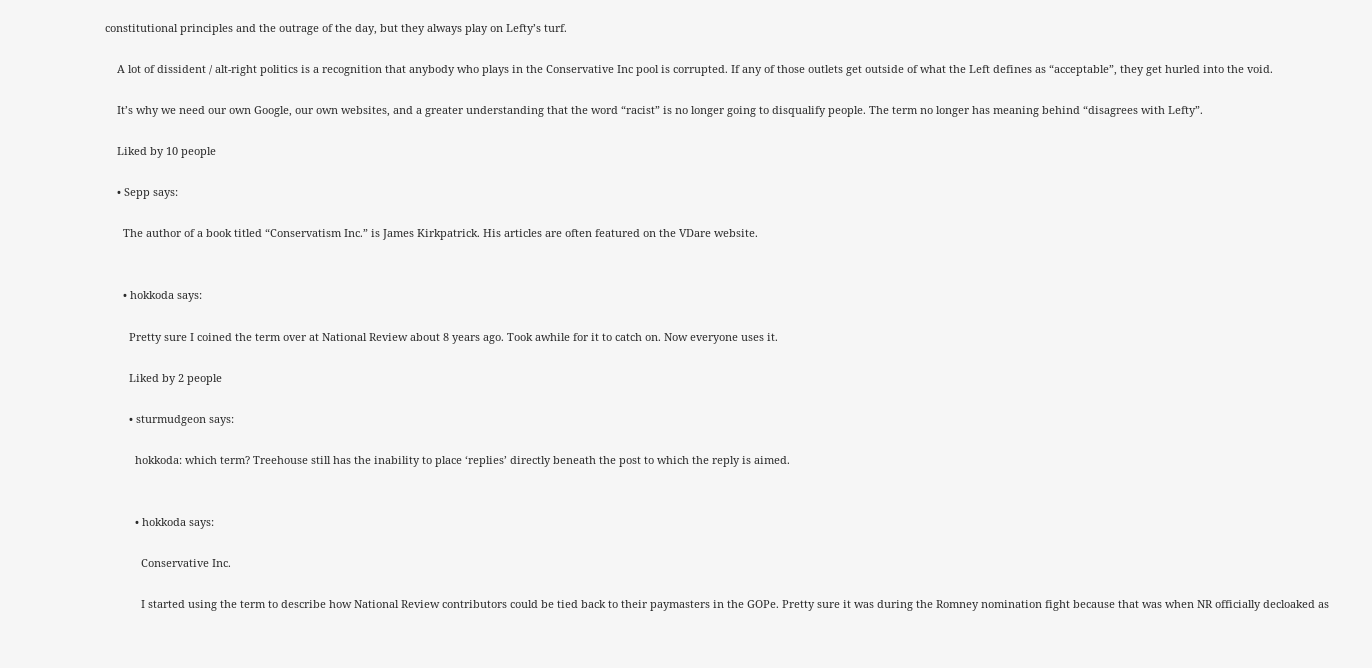constitutional principles and the outrage of the day, but they always play on Lefty’s turf.

    A lot of dissident / alt-right politics is a recognition that anybody who plays in the Conservative Inc pool is corrupted. If any of those outlets get outside of what the Left defines as “acceptable”, they get hurled into the void.

    It’s why we need our own Google, our own websites, and a greater understanding that the word “racist” is no longer going to disqualify people. The term no longer has meaning behind “disagrees with Lefty”.

    Liked by 10 people

    • Sepp says:

      The author of a book titled “Conservatism Inc.” is James Kirkpatrick. His articles are often featured on the VDare website.


      • hokkoda says:

        Pretty sure I coined the term over at National Review about 8 years ago. Took awhile for it to catch on. Now everyone uses it.

        Liked by 2 people

        • sturmudgeon says:

          hokkoda: which term? Treehouse still has the inability to place ‘replies’ directly beneath the post to which the reply is aimed.


          • hokkoda says:

            Conservative Inc.

            I started using the term to describe how National Review contributors could be tied back to their paymasters in the GOPe. Pretty sure it was during the Romney nomination fight because that was when NR officially decloaked as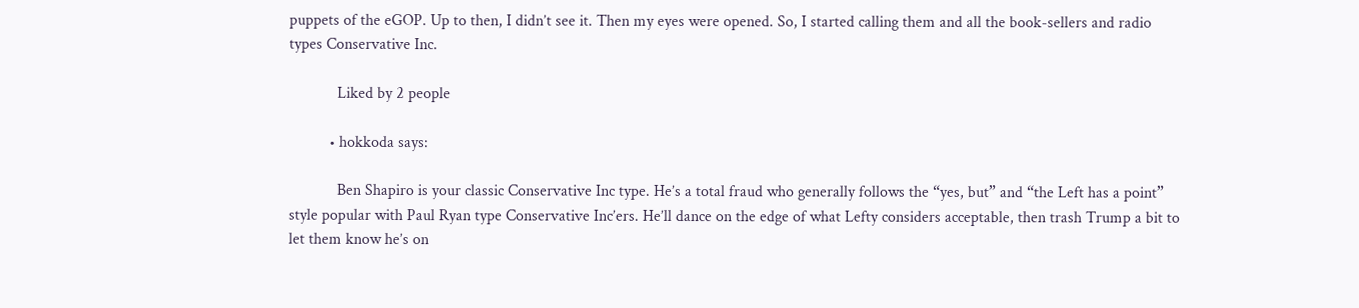puppets of the eGOP. Up to then, I didn’t see it. Then my eyes were opened. So, I started calling them and all the book-sellers and radio types Conservative Inc.

            Liked by 2 people

          • hokkoda says:

            Ben Shapiro is your classic Conservative Inc type. He’s a total fraud who generally follows the “yes, but” and “the Left has a point” style popular with Paul Ryan type Conservative Inc’ers. He’ll dance on the edge of what Lefty considers acceptable, then trash Trump a bit to let them know he’s on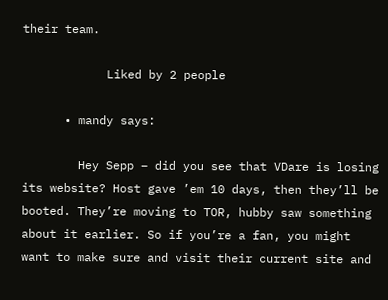their team.

            Liked by 2 people

      • mandy says:

        Hey Sepp – did you see that VDare is losing its website? Host gave ’em 10 days, then they’ll be booted. They’re moving to TOR, hubby saw something about it earlier. So if you’re a fan, you might want to make sure and visit their current site and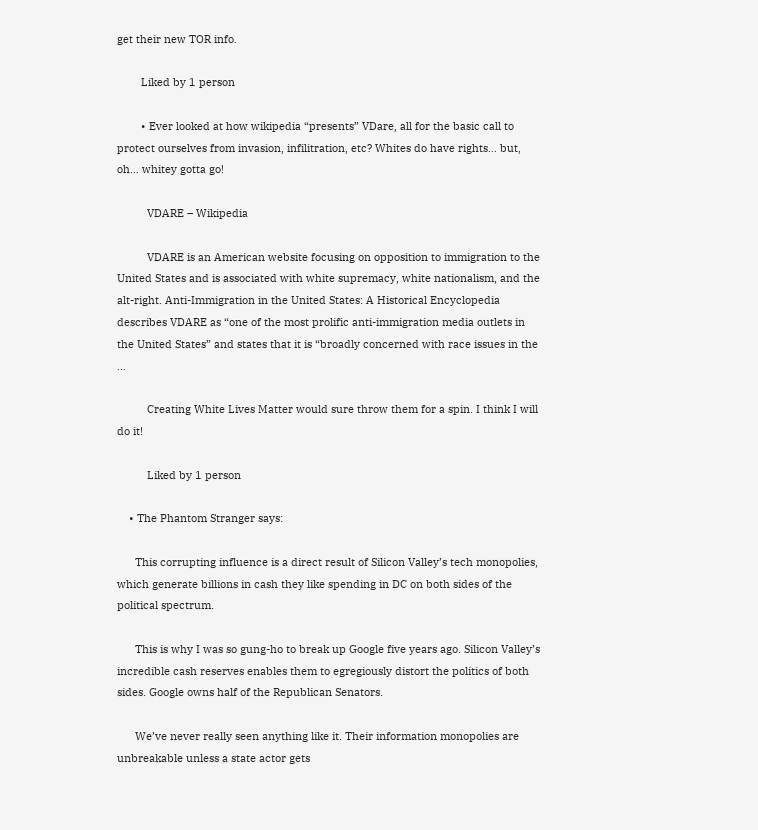get their new TOR info.

        Liked by 1 person

        • Ever looked at how wikipedia “presents” VDare, all for the basic call to protect ourselves from invasion, infilitration, etc? Whites do have rights… but, oh… whitey gotta go!

          VDARE – Wikipedia

          VDARE is an American website focusing on opposition to immigration to the United States and is associated with white supremacy, white nationalism, and the alt-right. Anti-Immigration in the United States: A Historical Encyclopedia describes VDARE as “one of the most prolific anti-immigration media outlets in the United States” and states that it is “broadly concerned with race issues in the …

          Creating White Lives Matter would sure throw them for a spin. I think I will do it!

          Liked by 1 person

    • The Phantom Stranger says:

      This corrupting influence is a direct result of Silicon Valley’s tech monopolies, which generate billions in cash they like spending in DC on both sides of the political spectrum.

      This is why I was so gung-ho to break up Google five years ago. Silicon Valley’s incredible cash reserves enables them to egregiously distort the politics of both sides. Google owns half of the Republican Senators.

      We’ve never really seen anything like it. Their information monopolies are unbreakable unless a state actor gets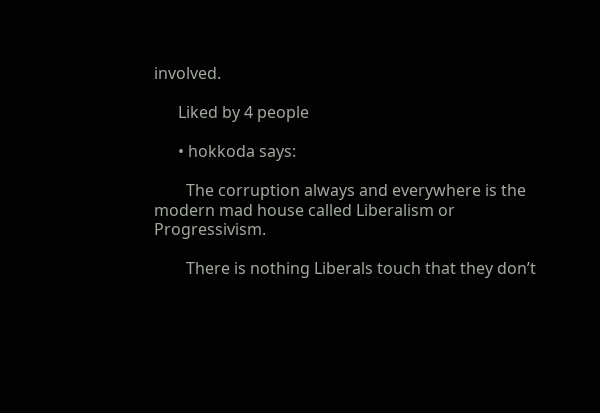involved.

      Liked by 4 people

      • hokkoda says:

        The corruption always and everywhere is the modern mad house called Liberalism or Progressivism.

        There is nothing Liberals touch that they don’t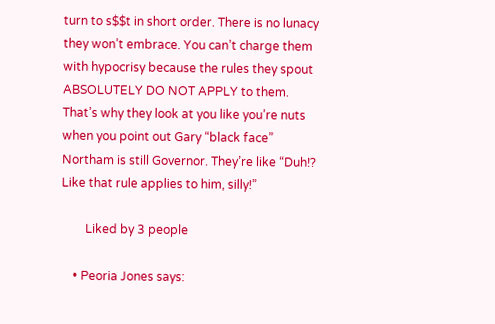turn to s$$t in short order. There is no lunacy they won’t embrace. You can’t charge them with hypocrisy because the rules they spout ABSOLUTELY DO NOT APPLY to them. That’s why they look at you like you’re nuts when you point out Gary “black face” Northam is still Governor. They’re like “Duh!? Like that rule applies to him, silly!”

        Liked by 3 people

    • Peoria Jones says: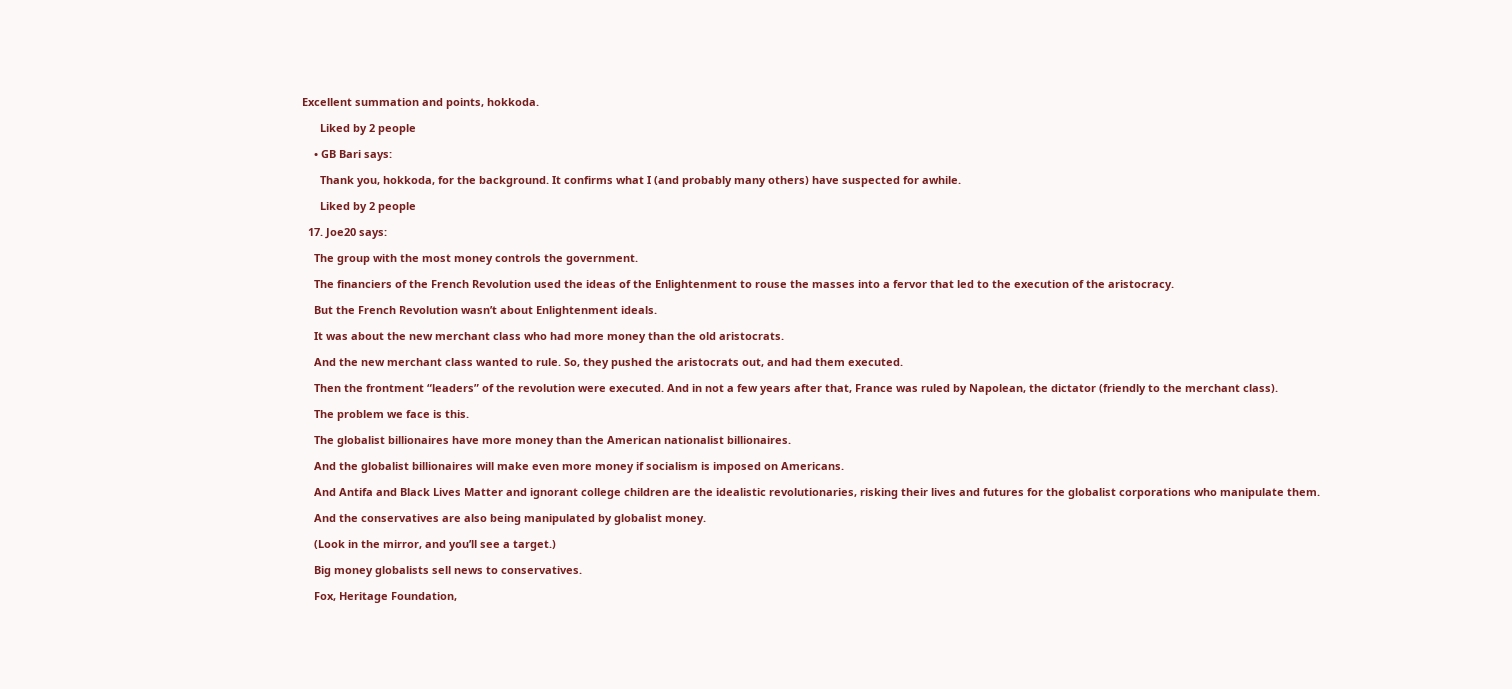Excellent summation and points, hokkoda.

      Liked by 2 people

    • GB Bari says:

      Thank you, hokkoda, for the background. It confirms what I (and probably many others) have suspected for awhile.

      Liked by 2 people

  17. Joe20 says:

    The group with the most money controls the government.

    The financiers of the French Revolution used the ideas of the Enlightenment to rouse the masses into a fervor that led to the execution of the aristocracy.

    But the French Revolution wasn’t about Enlightenment ideals.

    It was about the new merchant class who had more money than the old aristocrats.

    And the new merchant class wanted to rule. So, they pushed the aristocrats out, and had them executed.

    Then the frontment “leaders” of the revolution were executed. And in not a few years after that, France was ruled by Napolean, the dictator (friendly to the merchant class).

    The problem we face is this.

    The globalist billionaires have more money than the American nationalist billionaires.

    And the globalist billionaires will make even more money if socialism is imposed on Americans.

    And Antifa and Black Lives Matter and ignorant college children are the idealistic revolutionaries, risking their lives and futures for the globalist corporations who manipulate them.

    And the conservatives are also being manipulated by globalist money.

    (Look in the mirror, and you’ll see a target.)

    Big money globalists sell news to conservatives.

    Fox, Heritage Foundation,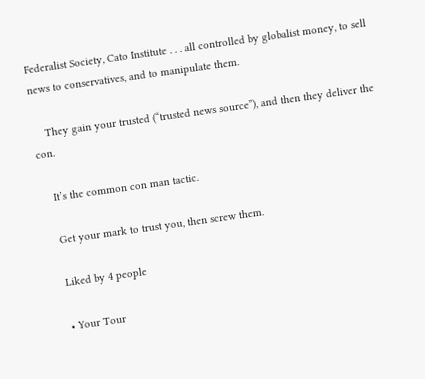Federalist Society, Cato Institute . . . all controlled by globalist money, to sell news to conservatives, and to manipulate them.

    They gain your trusted (“trusted news source”), and then they deliver the con.

    It’s the common con man tactic.

    Get your mark to trust you, then screw them.

    Liked by 4 people

    • Your Tour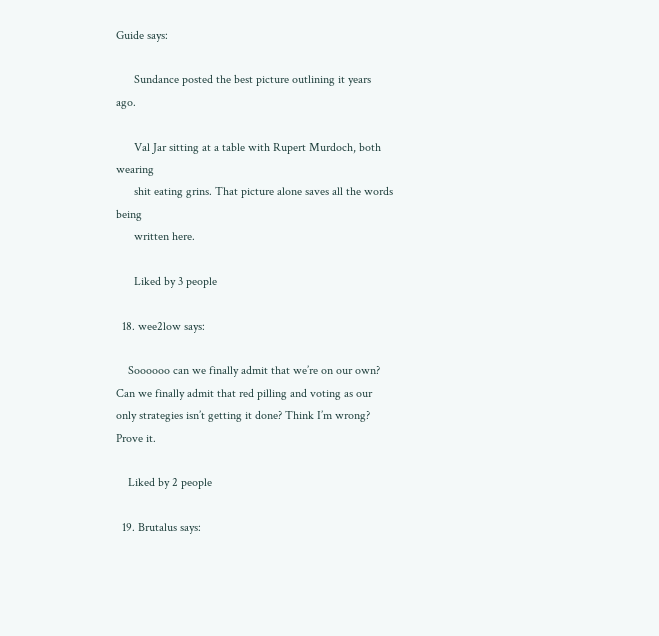Guide says:

      Sundance posted the best picture outlining it years ago.

      Val Jar sitting at a table with Rupert Murdoch, both wearing
      shit eating grins. That picture alone saves all the words being
      written here.

      Liked by 3 people

  18. wee2low says:

    Soooooo can we finally admit that we’re on our own? Can we finally admit that red pilling and voting as our only strategies isn’t getting it done? Think I’m wrong? Prove it.

    Liked by 2 people

  19. Brutalus says: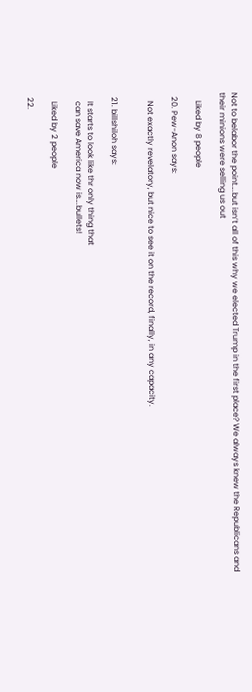Not to belabor the point….but isn’t all of this why we elected Trump in the first place? We always knew the Republicans and their minions were selling us out

    Liked by 8 people

  20. Pew-Anon says:

    Not exactly revelatory, but nice to see it on the record, finally, in any capacity.


  21. billshiloh says:

    It starts to look like thr only thing that
    can save America now is….bullets!

    Liked by 2 people

  22.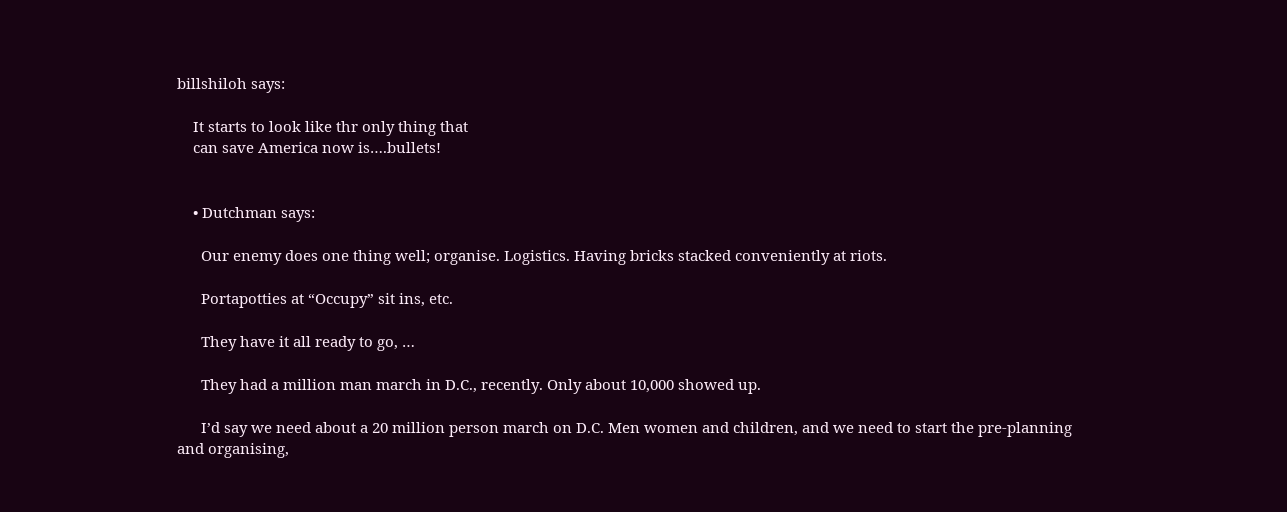billshiloh says:

    It starts to look like thr only thing that
    can save America now is….bullets!


    • Dutchman says:

      Our enemy does one thing well; organise. Logistics. Having bricks stacked conveniently at riots.

      Portapotties at “Occupy” sit ins, etc.

      They have it all ready to go, …

      They had a million man march in D.C., recently. Only about 10,000 showed up.

      I’d say we need about a 20 million person march on D.C. Men women and children, and we need to start the pre-planning and organising,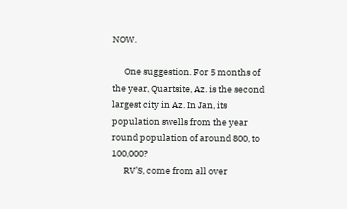NOW.

      One suggestion. For 5 months of the year, Quartsite, Az. is the second largest city in Az. In Jan, its population swells from the year round population of around 800, to 100,000?
      RV’S, come from all over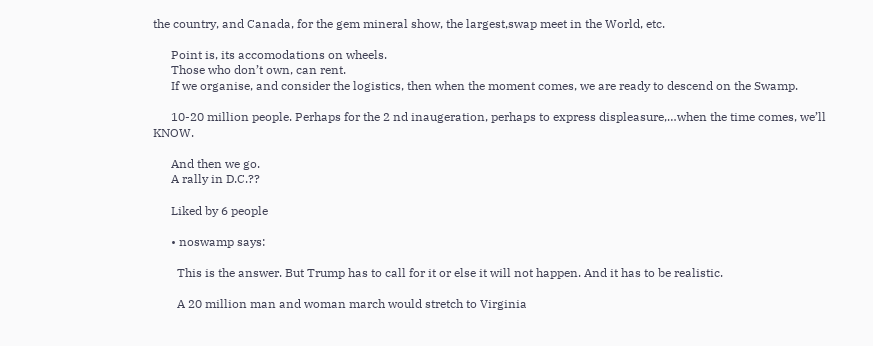the country, and Canada, for the gem mineral show, the largest,swap meet in the World, etc.

      Point is, its accomodations on wheels.
      Those who don’t own, can rent.
      If we organise, and consider the logistics, then when the moment comes, we are ready to descend on the Swamp.

      10-20 million people. Perhaps for the 2 nd inaugeration, perhaps to express displeasure,…when the time comes, we’ll KNOW.

      And then we go.
      A rally in D.C.??

      Liked by 6 people

      • noswamp says:

        This is the answer. But Trump has to call for it or else it will not happen. And it has to be realistic.

        A 20 million man and woman march would stretch to Virginia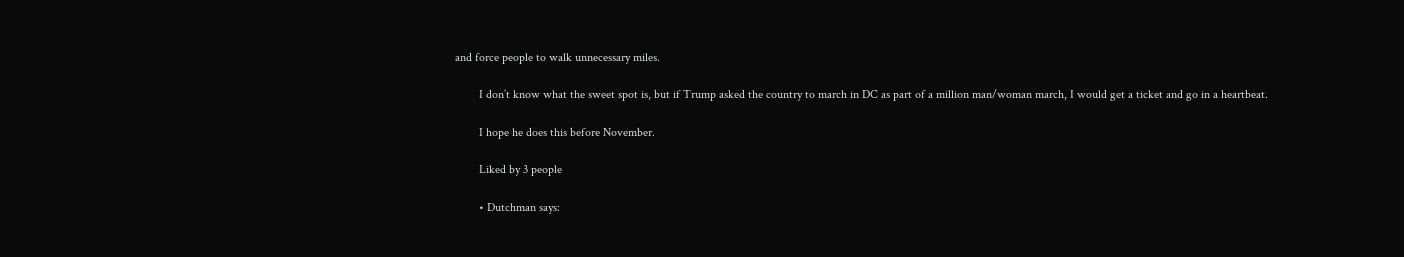and force people to walk unnecessary miles.

        I don’t know what the sweet spot is, but if Trump asked the country to march in DC as part of a million man/woman march, I would get a ticket and go in a heartbeat.

        I hope he does this before November.

        Liked by 3 people

        • Dutchman says: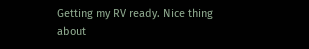Getting my RV ready. Nice thing about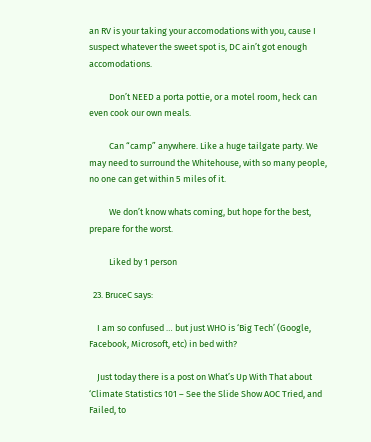an RV is your taking your accomodations with you, cause I suspect whatever the sweet spot is, DC ain’t got enough accomodations.

          Don’t NEED a porta pottie, or a motel room, heck can even cook our own meals.

          Can “camp” anywhere. Like a huge tailgate party. We may need to surround the Whitehouse, with so many people, no one can get within 5 miles of it.

          We don’t know whats coming, but hope for the best, prepare for the worst.

          Liked by 1 person

  23. BruceC says:

    I am so confused … but just WHO is ‘Big Tech’ (Google, Facebook, Microsoft, etc) in bed with?

    Just today there is a post on What’s Up With That about ‘Climate Statistics 101 – See the Slide Show AOC Tried, and Failed, to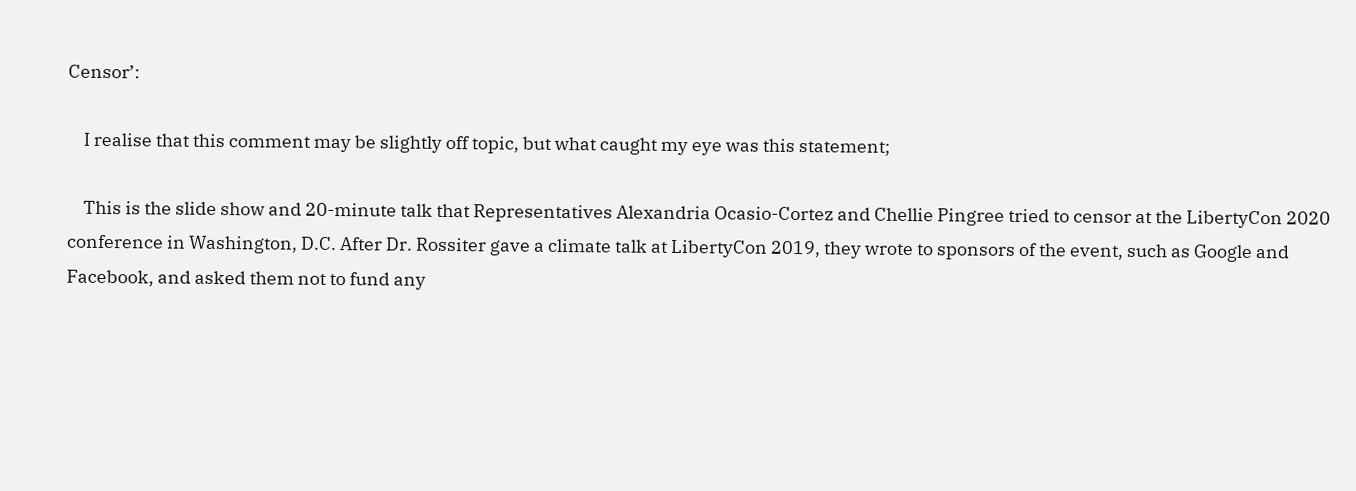Censor’:

    I realise that this comment may be slightly off topic, but what caught my eye was this statement;

    This is the slide show and 20-minute talk that Representatives Alexandria Ocasio-Cortez and Chellie Pingree tried to censor at the LibertyCon 2020 conference in Washington, D.C. After Dr. Rossiter gave a climate talk at LibertyCon 2019, they wrote to sponsors of the event, such as Google and Facebook, and asked them not to fund any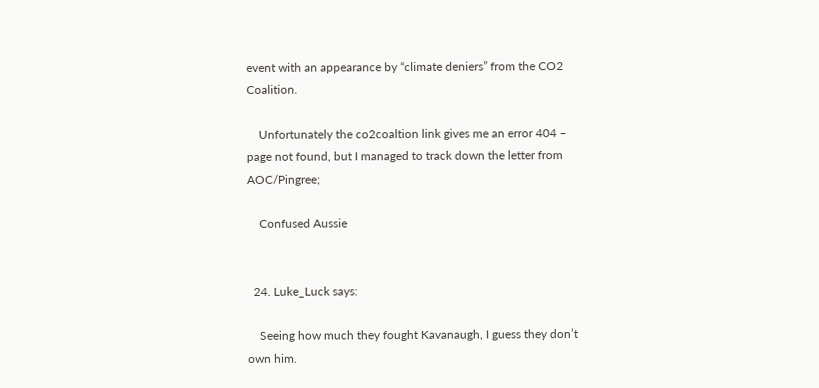event with an appearance by “climate deniers” from the CO2 Coalition.

    Unfortunately the co2coaltion link gives me an error 404 – page not found, but I managed to track down the letter from AOC/Pingree;

    Confused Aussie


  24. Luke_Luck says:

    Seeing how much they fought Kavanaugh, I guess they don’t own him.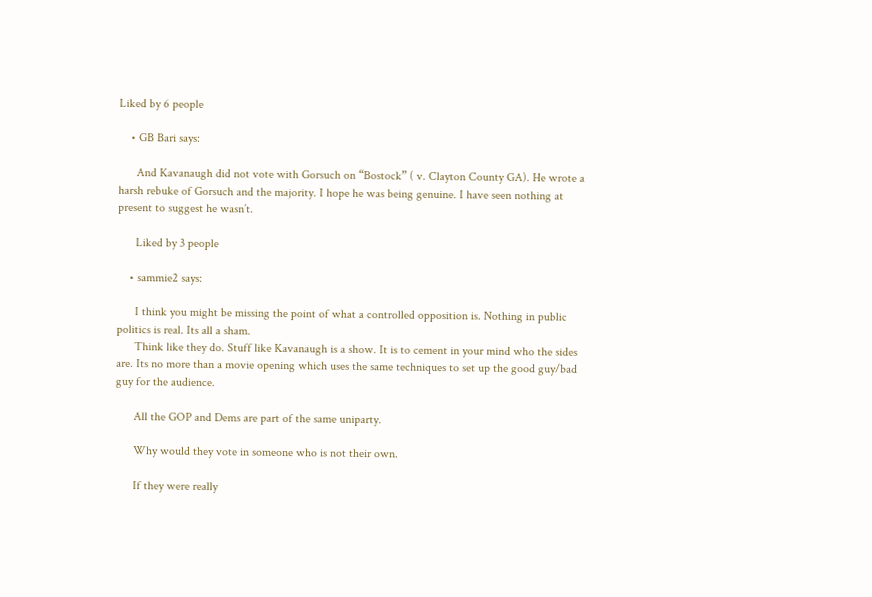Liked by 6 people

    • GB Bari says:

      And Kavanaugh did not vote with Gorsuch on “Bostock” ( v. Clayton County GA). He wrote a harsh rebuke of Gorsuch and the majority. I hope he was being genuine. I have seen nothing at present to suggest he wasn’t.

      Liked by 3 people

    • sammie2 says:

      I think you might be missing the point of what a controlled opposition is. Nothing in public politics is real. Its all a sham.
      Think like they do. Stuff like Kavanaugh is a show. It is to cement in your mind who the sides are. Its no more than a movie opening which uses the same techniques to set up the good guy/bad guy for the audience.

      All the GOP and Dems are part of the same uniparty.

      Why would they vote in someone who is not their own.

      If they were really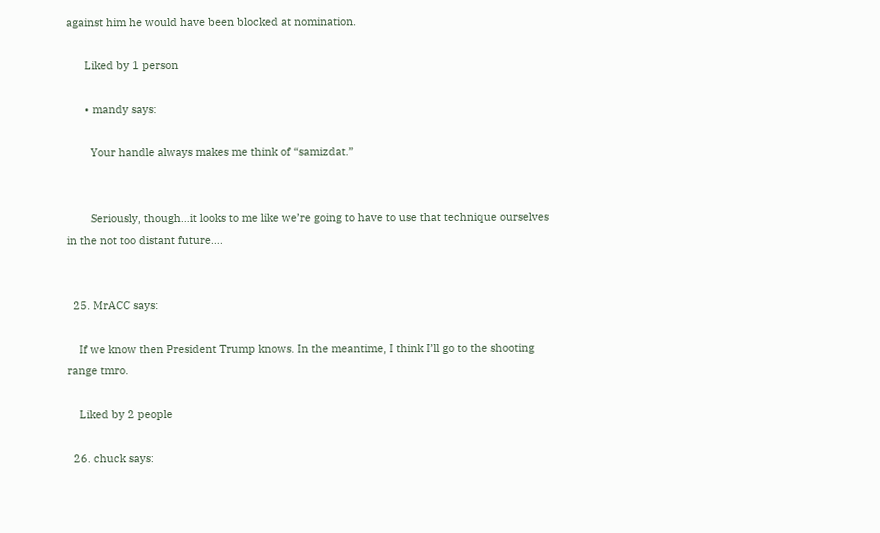against him he would have been blocked at nomination.

      Liked by 1 person

      • mandy says:

        Your handle always makes me think of “samizdat.”


        Seriously, though…it looks to me like we’re going to have to use that technique ourselves in the not too distant future….


  25. MrACC says:

    If we know then President Trump knows. In the meantime, I think I’ll go to the shooting range tmro.

    Liked by 2 people

  26. chuck says: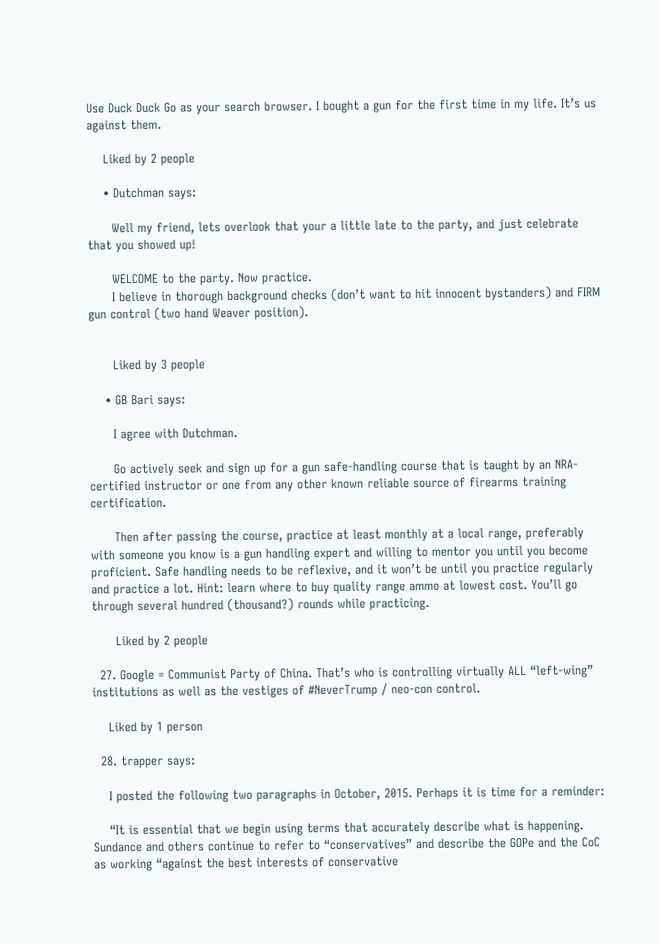Use Duck Duck Go as your search browser. I bought a gun for the first time in my life. It’s us against them.

    Liked by 2 people

    • Dutchman says:

      Well my friend, lets overlook that your a little late to the party, and just celebrate that you showed up!

      WELCOME to the party. Now practice.
      I believe in thorough background checks (don’t want to hit innocent bystanders) and FIRM gun control (two hand Weaver position).


      Liked by 3 people

    • GB Bari says:

      I agree with Dutchman.

      Go actively seek and sign up for a gun safe-handling course that is taught by an NRA-certified instructor or one from any other known reliable source of firearms training certification.

      Then after passing the course, practice at least monthly at a local range, preferably with someone you know is a gun handling expert and willing to mentor you until you become proficient. Safe handling needs to be reflexive, and it won’t be until you practice regularly and practice a lot. Hint: learn where to buy quality range ammo at lowest cost. You’ll go through several hundred (thousand?) rounds while practicing.

      Liked by 2 people

  27. Google = Communist Party of China. That’s who is controlling virtually ALL “left-wing” institutions as well as the vestiges of #NeverTrump / neo-con control.

    Liked by 1 person

  28. trapper says:

    I posted the following two paragraphs in October, 2015. Perhaps it is time for a reminder:

    “It is essential that we begin using terms that accurately describe what is happening. Sundance and others continue to refer to “conservatives” and describe the GOPe and the CoC as working “against the best interests of conservative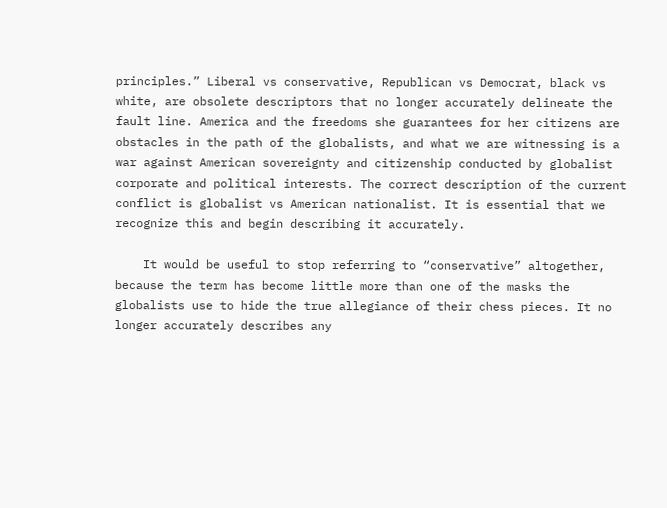principles.” Liberal vs conservative, Republican vs Democrat, black vs white, are obsolete descriptors that no longer accurately delineate the fault line. America and the freedoms she guarantees for her citizens are obstacles in the path of the globalists, and what we are witnessing is a war against American sovereignty and citizenship conducted by globalist corporate and political interests. The correct description of the current conflict is globalist vs American nationalist. It is essential that we recognize this and begin describing it accurately.

    It would be useful to stop referring to “conservative” altogether, because the term has become little more than one of the masks the globalists use to hide the true allegiance of their chess pieces. It no longer accurately describes any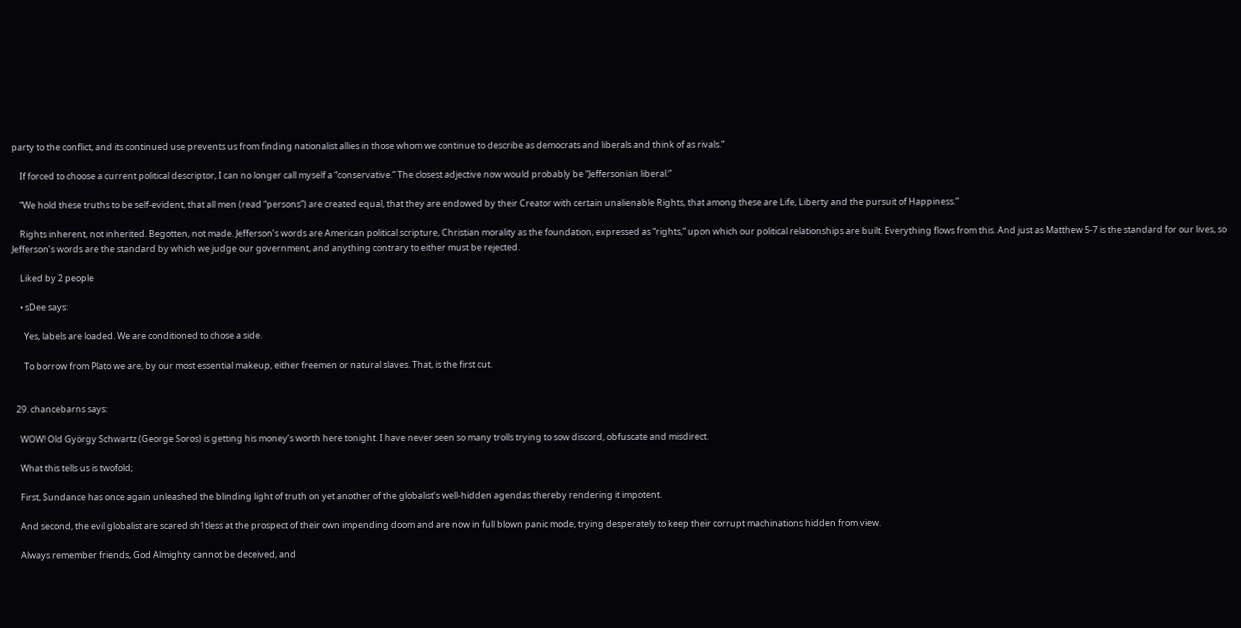party to the conflict, and its continued use prevents us from finding nationalist allies in those whom we continue to describe as democrats and liberals and think of as rivals.”

    If forced to choose a current political descriptor, I can no longer call myself a “conservative.” The closest adjective now would probably be “Jeffersonian liberal:”

    “We hold these truths to be self-evident, that all men (read “persons”) are created equal, that they are endowed by their Creator with certain unalienable Rights, that among these are Life, Liberty and the pursuit of Happiness.”

    Rights inherent, not inherited. Begotten, not made. Jefferson’s words are American political scripture, Christian morality as the foundation, expressed as “rights,” upon which our political relationships are built. Everything flows from this. And just as Matthew 5-7 is the standard for our lives, so Jefferson’s words are the standard by which we judge our government, and anything contrary to either must be rejected.

    Liked by 2 people

    • sDee says:

      Yes, labels are loaded. We are conditioned to chose a side.

      To borrow from Plato we are, by our most essential makeup, either freemen or natural slaves. That, is the first cut.


  29. chancebarns says:

    WOW! Old György Schwartz (George Soros) is getting his money’s worth here tonight. I have never seen so many trolls trying to sow discord, obfuscate and misdirect.

    What this tells us is twofold;

    First, Sundance has once again unleashed the blinding light of truth on yet another of the globalist’s well-hidden agendas thereby rendering it impotent.

    And second, the evil globalist are scared sh1tless at the prospect of their own impending doom and are now in full blown panic mode, trying desperately to keep their corrupt machinations hidden from view.

    Always remember friends, God Almighty cannot be deceived, and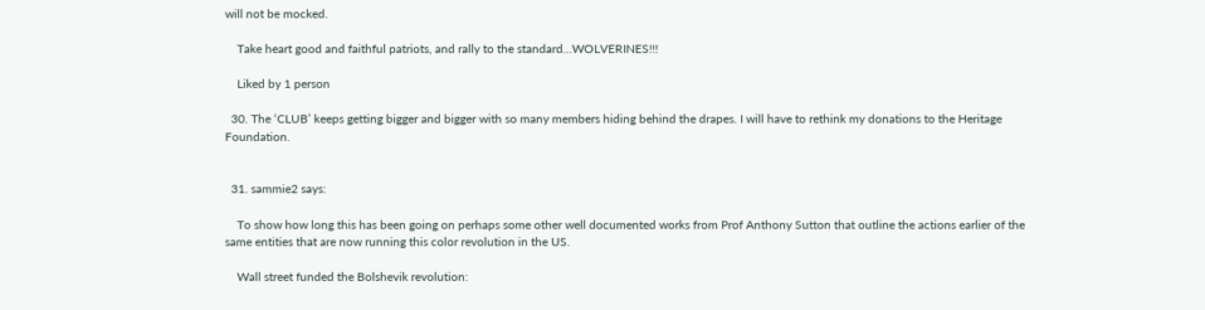will not be mocked.

    Take heart good and faithful patriots, and rally to the standard…WOLVERINES!!!

    Liked by 1 person

  30. The ‘CLUB’ keeps getting bigger and bigger with so many members hiding behind the drapes. I will have to rethink my donations to the Heritage Foundation.


  31. sammie2 says:

    To show how long this has been going on perhaps some other well documented works from Prof Anthony Sutton that outline the actions earlier of the same entities that are now running this color revolution in the US.

    Wall street funded the Bolshevik revolution: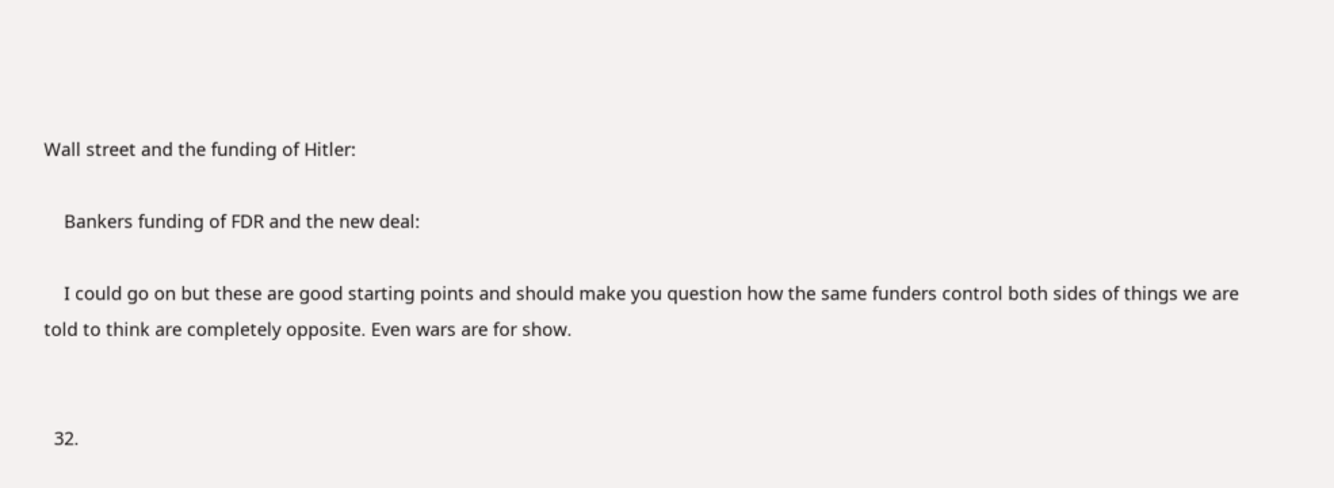Wall street and the funding of Hitler:

    Bankers funding of FDR and the new deal:

    I could go on but these are good starting points and should make you question how the same funders control both sides of things we are told to think are completely opposite. Even wars are for show.


  32.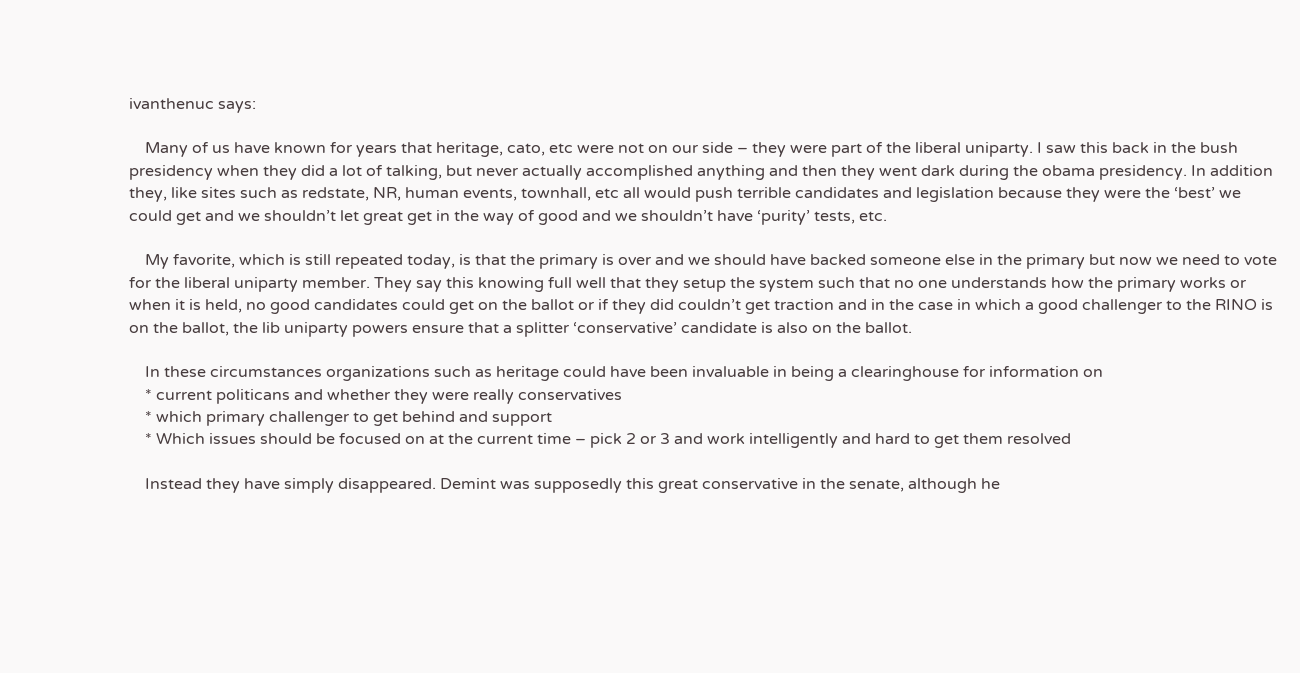ivanthenuc says:

    Many of us have known for years that heritage, cato, etc were not on our side – they were part of the liberal uniparty. I saw this back in the bush presidency when they did a lot of talking, but never actually accomplished anything and then they went dark during the obama presidency. In addition they, like sites such as redstate, NR, human events, townhall, etc all would push terrible candidates and legislation because they were the ‘best’ we could get and we shouldn’t let great get in the way of good and we shouldn’t have ‘purity’ tests, etc.

    My favorite, which is still repeated today, is that the primary is over and we should have backed someone else in the primary but now we need to vote for the liberal uniparty member. They say this knowing full well that they setup the system such that no one understands how the primary works or when it is held, no good candidates could get on the ballot or if they did couldn’t get traction and in the case in which a good challenger to the RINO is on the ballot, the lib uniparty powers ensure that a splitter ‘conservative’ candidate is also on the ballot.

    In these circumstances organizations such as heritage could have been invaluable in being a clearinghouse for information on
    * current politicans and whether they were really conservatives
    * which primary challenger to get behind and support
    * Which issues should be focused on at the current time – pick 2 or 3 and work intelligently and hard to get them resolved

    Instead they have simply disappeared. Demint was supposedly this great conservative in the senate, although he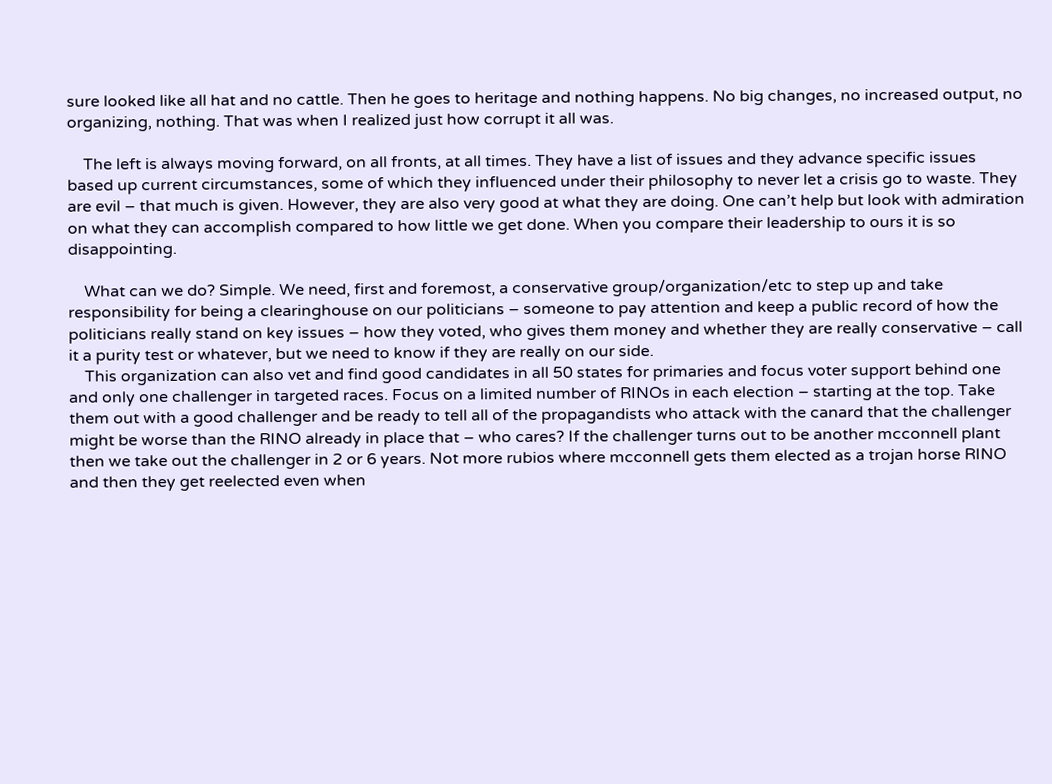sure looked like all hat and no cattle. Then he goes to heritage and nothing happens. No big changes, no increased output, no organizing, nothing. That was when I realized just how corrupt it all was.

    The left is always moving forward, on all fronts, at all times. They have a list of issues and they advance specific issues based up current circumstances, some of which they influenced under their philosophy to never let a crisis go to waste. They are evil – that much is given. However, they are also very good at what they are doing. One can’t help but look with admiration on what they can accomplish compared to how little we get done. When you compare their leadership to ours it is so disappointing.

    What can we do? Simple. We need, first and foremost, a conservative group/organization/etc to step up and take responsibility for being a clearinghouse on our politicians – someone to pay attention and keep a public record of how the politicians really stand on key issues – how they voted, who gives them money and whether they are really conservative – call it a purity test or whatever, but we need to know if they are really on our side.
    This organization can also vet and find good candidates in all 50 states for primaries and focus voter support behind one and only one challenger in targeted races. Focus on a limited number of RINOs in each election – starting at the top. Take them out with a good challenger and be ready to tell all of the propagandists who attack with the canard that the challenger might be worse than the RINO already in place that – who cares? If the challenger turns out to be another mcconnell plant then we take out the challenger in 2 or 6 years. Not more rubios where mcconnell gets them elected as a trojan horse RINO and then they get reelected even when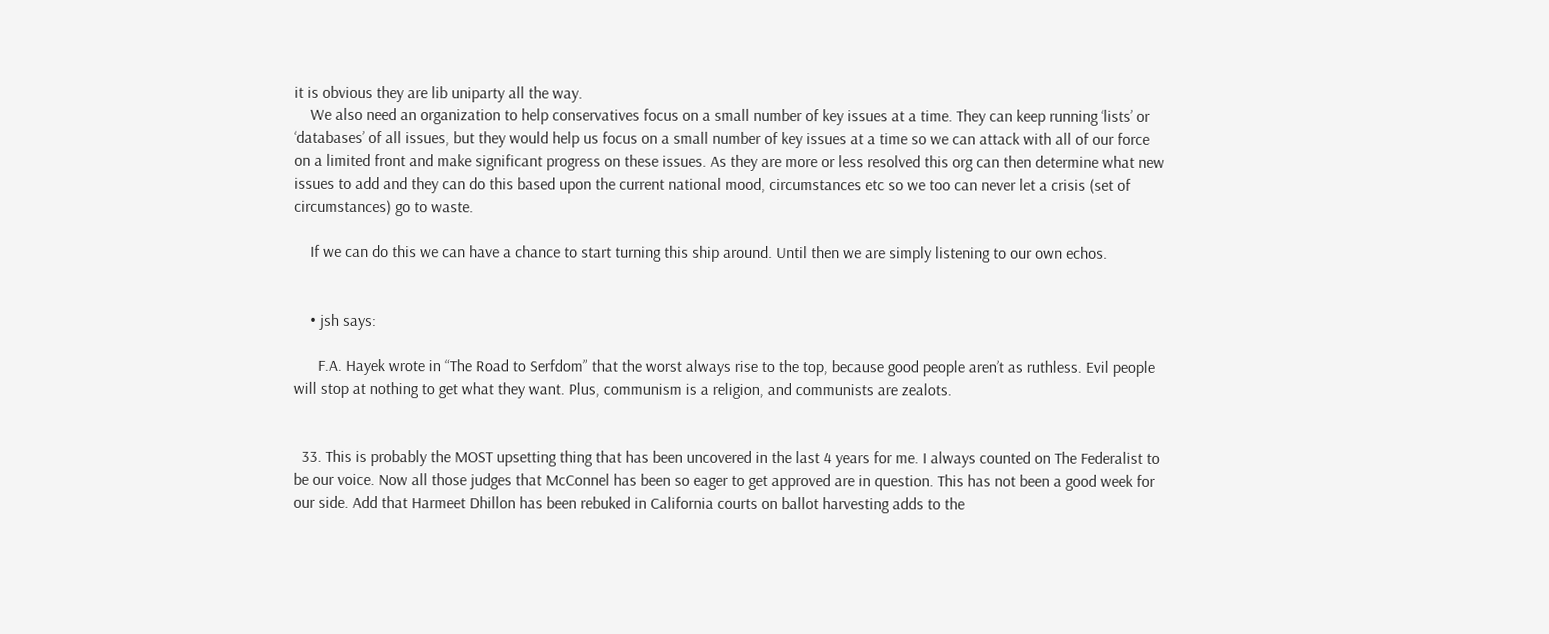it is obvious they are lib uniparty all the way.
    We also need an organization to help conservatives focus on a small number of key issues at a time. They can keep running ‘lists’ or ‘databases’ of all issues, but they would help us focus on a small number of key issues at a time so we can attack with all of our force on a limited front and make significant progress on these issues. As they are more or less resolved this org can then determine what new issues to add and they can do this based upon the current national mood, circumstances etc so we too can never let a crisis (set of circumstances) go to waste.

    If we can do this we can have a chance to start turning this ship around. Until then we are simply listening to our own echos.


    • jsh says:

      F.A. Hayek wrote in “The Road to Serfdom” that the worst always rise to the top, because good people aren’t as ruthless. Evil people will stop at nothing to get what they want. Plus, communism is a religion, and communists are zealots.


  33. This is probably the MOST upsetting thing that has been uncovered in the last 4 years for me. I always counted on The Federalist to be our voice. Now all those judges that McConnel has been so eager to get approved are in question. This has not been a good week for our side. Add that Harmeet Dhillon has been rebuked in California courts on ballot harvesting adds to the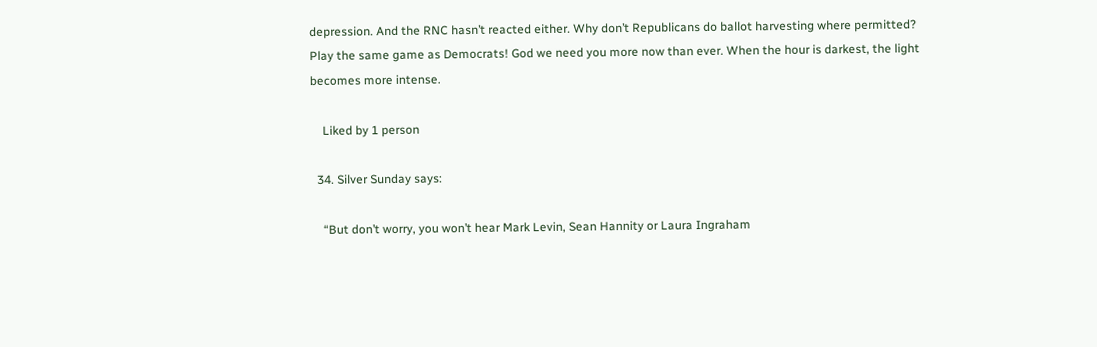depression. And the RNC hasn’t reacted either. Why don’t Republicans do ballot harvesting where permitted? Play the same game as Democrats! God we need you more now than ever. When the hour is darkest, the light becomes more intense.

    Liked by 1 person

  34. Silver Sunday says:

    “But don’t worry, you won’t hear Mark Levin, Sean Hannity or Laura Ingraham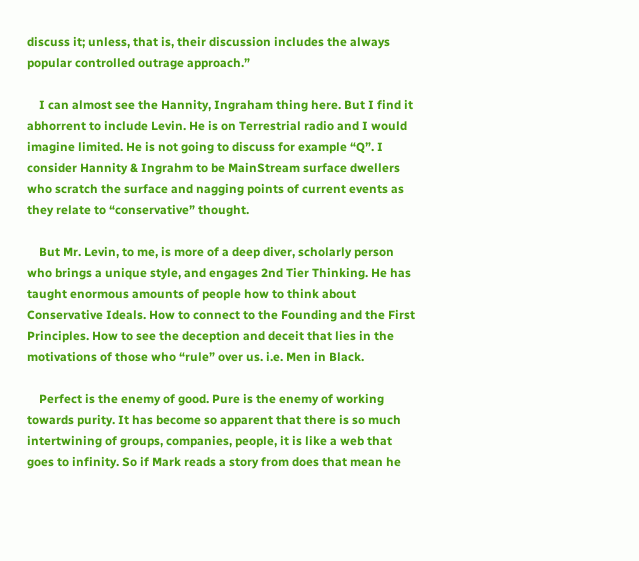discuss it; unless, that is, their discussion includes the always popular controlled outrage approach.”

    I can almost see the Hannity, Ingraham thing here. But I find it abhorrent to include Levin. He is on Terrestrial radio and I would imagine limited. He is not going to discuss for example “Q”. I consider Hannity & Ingrahm to be MainStream surface dwellers who scratch the surface and nagging points of current events as they relate to “conservative” thought.

    But Mr. Levin, to me, is more of a deep diver, scholarly person who brings a unique style, and engages 2nd Tier Thinking. He has taught enormous amounts of people how to think about Conservative Ideals. How to connect to the Founding and the First Principles. How to see the deception and deceit that lies in the motivations of those who “rule” over us. i.e. Men in Black.

    Perfect is the enemy of good. Pure is the enemy of working towards purity. It has become so apparent that there is so much intertwining of groups, companies, people, it is like a web that goes to infinity. So if Mark reads a story from does that mean he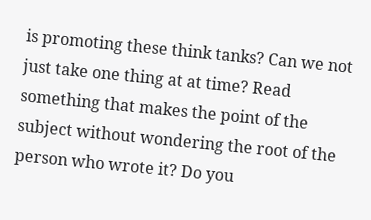is promoting these think tanks? Can we not just take one thing at at time? Read something that makes the point of the subject without wondering the root of the person who wrote it? Do you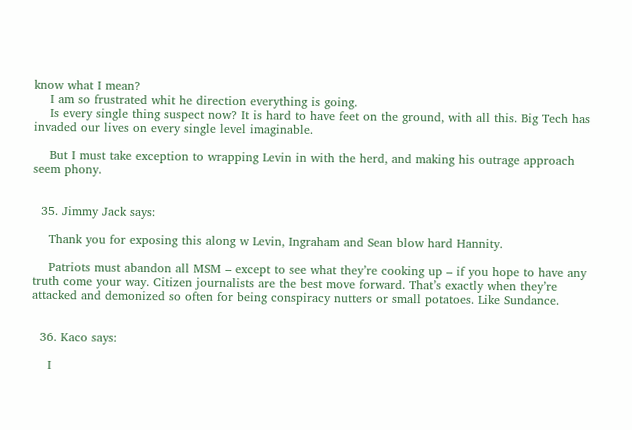know what I mean?
    I am so frustrated whit he direction everything is going.
    Is every single thing suspect now? It is hard to have feet on the ground, with all this. Big Tech has invaded our lives on every single level imaginable.

    But I must take exception to wrapping Levin in with the herd, and making his outrage approach seem phony.


  35. Jimmy Jack says:

    Thank you for exposing this along w Levin, Ingraham and Sean blow hard Hannity.

    Patriots must abandon all MSM – except to see what they’re cooking up – if you hope to have any truth come your way. Citizen journalists are the best move forward. That’s exactly when they’re attacked and demonized so often for being conspiracy nutters or small potatoes. Like Sundance.


  36. Kaco says:

    I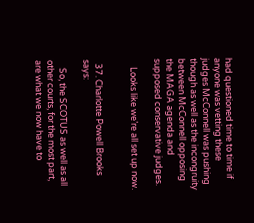had questioned time to time if anyone was vetting these judges McConnell was pushing though as well as the incongruity between McConnell opposing the MAGA agenda and supposed conservative judges.

    Looks like we’re all set up now.


  37. Charlotte Powell Brooks says:

    So, the SCOTUS as well as all other courts, for the most part, are what we now have to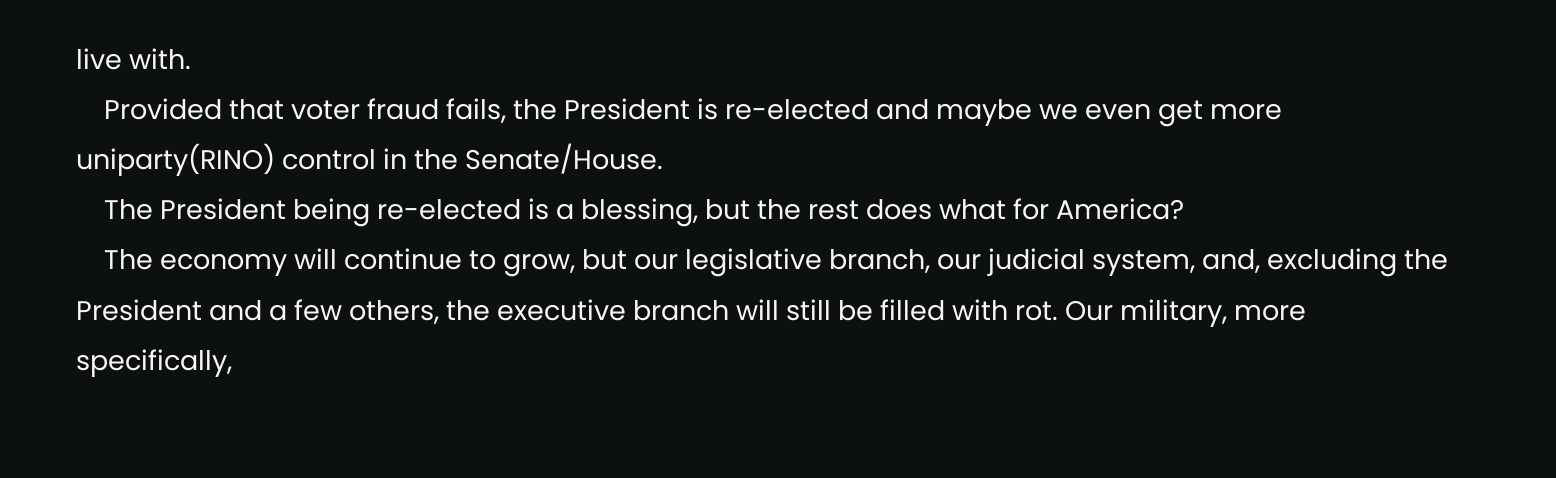live with.
    Provided that voter fraud fails, the President is re-elected and maybe we even get more uniparty(RINO) control in the Senate/House.
    The President being re-elected is a blessing, but the rest does what for America?
    The economy will continue to grow, but our legislative branch, our judicial system, and, excluding the President and a few others, the executive branch will still be filled with rot. Our military, more specifically,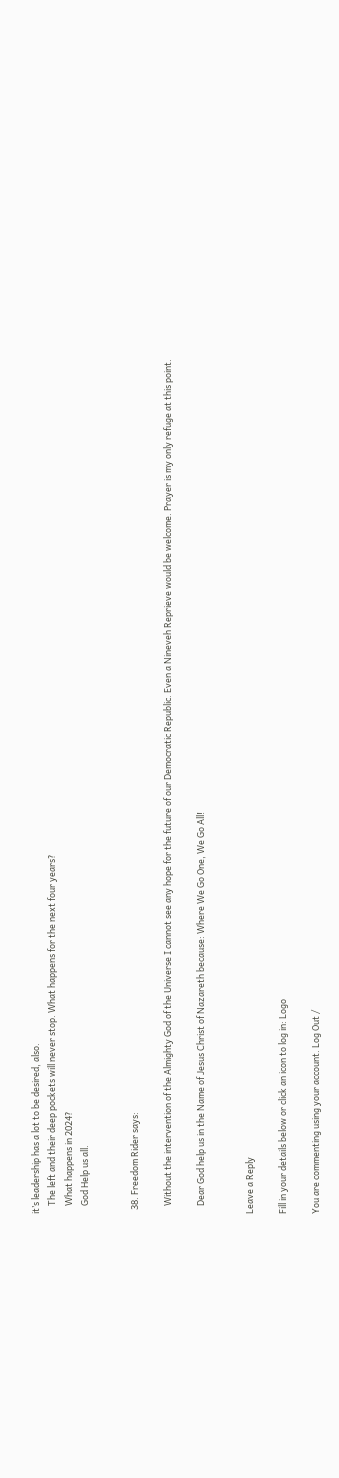it’s leadership has a lot to be desired, also.
    The left and their deep pockets will never stop. What happens for the next four years?
    What happens in 2024?
    God Help us all.


  38. Freedom Rider says:

    Without the intervention of the Almighty God of the Universe I cannot see any hope for the future of our Democratic Republic. Even a Nineveh Reprieve would be welcome. Prayer is my only refuge at this point.

    Dear God help us in the Name of Jesus Christ of Nazareth because: Where We Go One, We Go All!


Leave a Reply

Fill in your details below or click an icon to log in: Logo

You are commenting using your account. Log Out /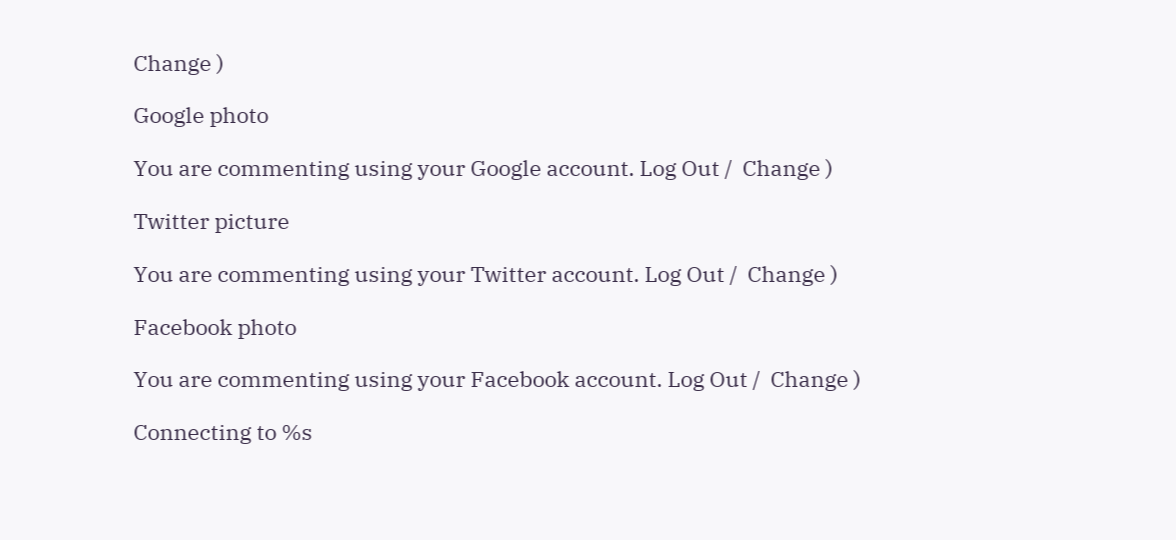Change )

Google photo

You are commenting using your Google account. Log Out /  Change )

Twitter picture

You are commenting using your Twitter account. Log Out /  Change )

Facebook photo

You are commenting using your Facebook account. Log Out /  Change )

Connecting to %s